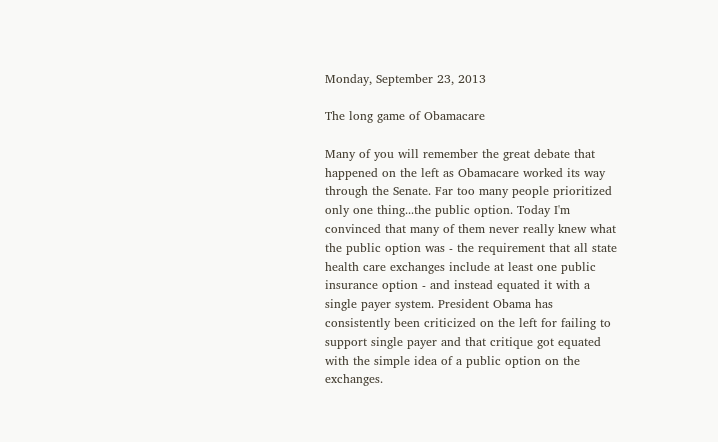Monday, September 23, 2013

The long game of Obamacare

Many of you will remember the great debate that happened on the left as Obamacare worked its way through the Senate. Far too many people prioritized only one thing...the public option. Today I'm convinced that many of them never really knew what the public option was - the requirement that all state health care exchanges include at least one public insurance option - and instead equated it with a single payer system. President Obama has consistently been criticized on the left for failing to support single payer and that critique got equated with the simple idea of a public option on the exchanges.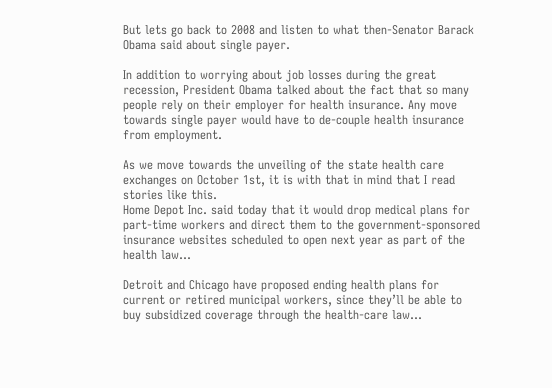But lets go back to 2008 and listen to what then-Senator Barack Obama said about single payer.

In addition to worrying about job losses during the great recession, President Obama talked about the fact that so many people rely on their employer for health insurance. Any move towards single payer would have to de-couple health insurance from employment.

As we move towards the unveiling of the state health care exchanges on October 1st, it is with that in mind that I read stories like this.
Home Depot Inc. said today that it would drop medical plans for part-time workers and direct them to the government-sponsored insurance websites scheduled to open next year as part of the health law...

Detroit and Chicago have proposed ending health plans for current or retired municipal workers, since they’ll be able to buy subsidized coverage through the health-care law...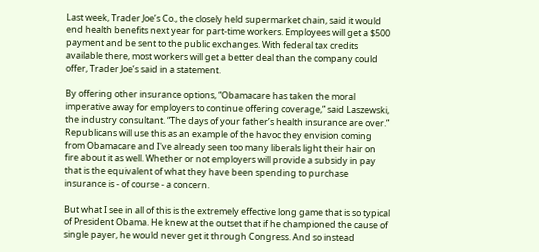Last week, Trader Joe’s Co., the closely held supermarket chain, said it would end health benefits next year for part-time workers. Employees will get a $500 payment and be sent to the public exchanges. With federal tax credits available there, most workers will get a better deal than the company could offer, Trader Joe’s said in a statement.

By offering other insurance options, “Obamacare has taken the moral imperative away for employers to continue offering coverage,” said Laszewski, the industry consultant. “The days of your father’s health insurance are over.”
Republicans will use this as an example of the havoc they envision coming from Obamacare and I've already seen too many liberals light their hair on fire about it as well. Whether or not employers will provide a subsidy in pay that is the equivalent of what they have been spending to purchase insurance is - of course - a concern.

But what I see in all of this is the extremely effective long game that is so typical of President Obama. He knew at the outset that if he championed the cause of single payer, he would never get it through Congress. And so instead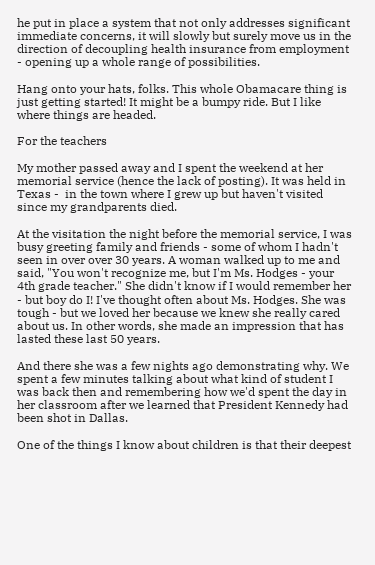he put in place a system that not only addresses significant immediate concerns, it will slowly but surely move us in the direction of decoupling health insurance from employment - opening up a whole range of possibilities.

Hang onto your hats, folks. This whole Obamacare thing is just getting started! It might be a bumpy ride. But I like where things are headed.

For the teachers

My mother passed away and I spent the weekend at her memorial service (hence the lack of posting). It was held in Texas -  in the town where I grew up but haven't visited since my grandparents died.

At the visitation the night before the memorial service, I was busy greeting family and friends - some of whom I hadn't seen in over over 30 years. A woman walked up to me and said, "You won't recognize me, but I'm Ms. Hodges - your 4th grade teacher." She didn't know if I would remember her - but boy do I! I've thought often about Ms. Hodges. She was tough - but we loved her because we knew she really cared about us. In other words, she made an impression that has lasted these last 50 years.

And there she was a few nights ago demonstrating why. We spent a few minutes talking about what kind of student I was back then and remembering how we'd spent the day in her classroom after we learned that President Kennedy had been shot in Dallas.

One of the things I know about children is that their deepest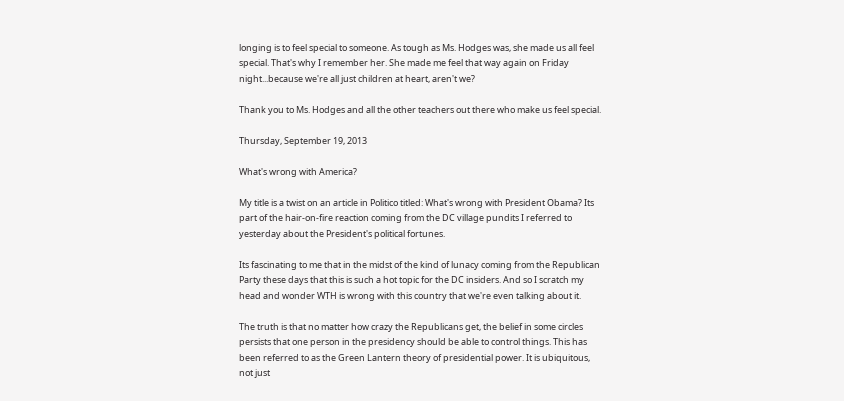longing is to feel special to someone. As tough as Ms. Hodges was, she made us all feel special. That's why I remember her. She made me feel that way again on Friday night...because we're all just children at heart, aren't we?

Thank you to Ms. Hodges and all the other teachers out there who make us feel special.

Thursday, September 19, 2013

What's wrong with America?

My title is a twist on an article in Politico titled: What's wrong with President Obama? Its part of the hair-on-fire reaction coming from the DC village pundits I referred to yesterday about the President's political fortunes.

Its fascinating to me that in the midst of the kind of lunacy coming from the Republican Party these days that this is such a hot topic for the DC insiders. And so I scratch my head and wonder WTH is wrong with this country that we're even talking about it.

The truth is that no matter how crazy the Republicans get, the belief in some circles persists that one person in the presidency should be able to control things. This has been referred to as the Green Lantern theory of presidential power. It is ubiquitous, not just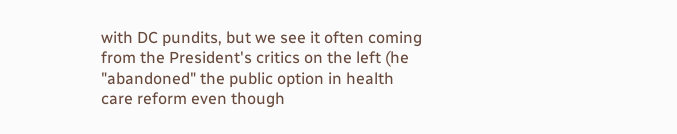with DC pundits, but we see it often coming from the President's critics on the left (he "abandoned" the public option in health care reform even though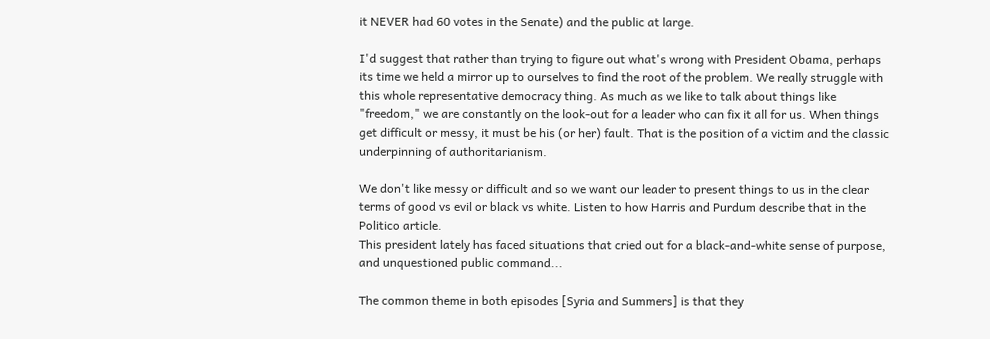it NEVER had 60 votes in the Senate) and the public at large.

I'd suggest that rather than trying to figure out what's wrong with President Obama, perhaps its time we held a mirror up to ourselves to find the root of the problem. We really struggle with this whole representative democracy thing. As much as we like to talk about things like "freedom," we are constantly on the look-out for a leader who can fix it all for us. When things get difficult or messy, it must be his (or her) fault. That is the position of a victim and the classic underpinning of authoritarianism.

We don't like messy or difficult and so we want our leader to present things to us in the clear terms of good vs evil or black vs white. Listen to how Harris and Purdum describe that in the Politico article.
This president lately has faced situations that cried out for a black-and-white sense of purpose, and unquestioned public command...

The common theme in both episodes [Syria and Summers] is that they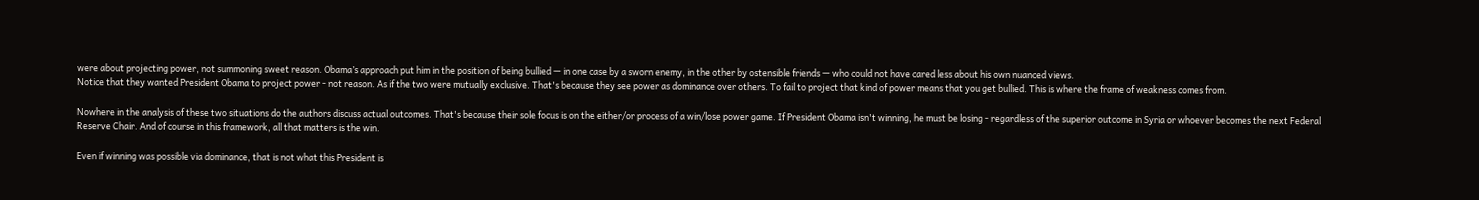were about projecting power, not summoning sweet reason. Obama’s approach put him in the position of being bullied — in one case by a sworn enemy, in the other by ostensible friends — who could not have cared less about his own nuanced views.
Notice that they wanted President Obama to project power - not reason. As if the two were mutually exclusive. That's because they see power as dominance over others. To fail to project that kind of power means that you get bullied. This is where the frame of weakness comes from.

Nowhere in the analysis of these two situations do the authors discuss actual outcomes. That's because their sole focus is on the either/or process of a win/lose power game. If President Obama isn't winning, he must be losing - regardless of the superior outcome in Syria or whoever becomes the next Federal Reserve Chair. And of course in this framework, all that matters is the win.

Even if winning was possible via dominance, that is not what this President is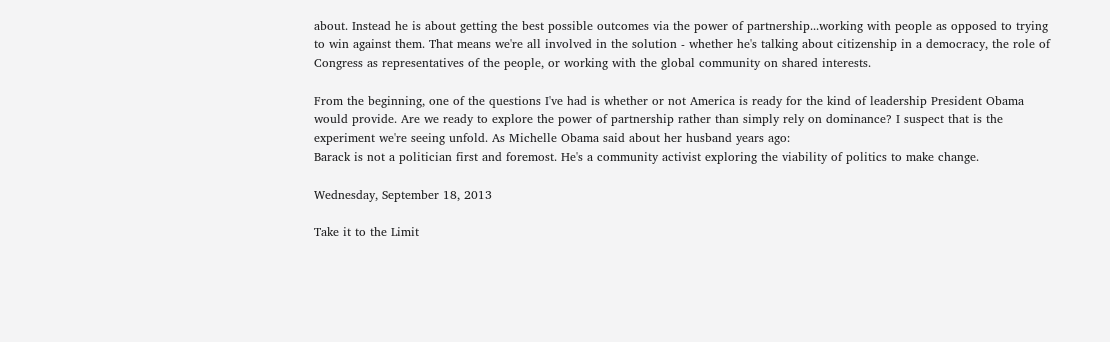about. Instead he is about getting the best possible outcomes via the power of partnership...working with people as opposed to trying to win against them. That means we're all involved in the solution - whether he's talking about citizenship in a democracy, the role of Congress as representatives of the people, or working with the global community on shared interests.

From the beginning, one of the questions I've had is whether or not America is ready for the kind of leadership President Obama would provide. Are we ready to explore the power of partnership rather than simply rely on dominance? I suspect that is the experiment we're seeing unfold. As Michelle Obama said about her husband years ago:
Barack is not a politician first and foremost. He's a community activist exploring the viability of politics to make change.

Wednesday, September 18, 2013

Take it to the Limit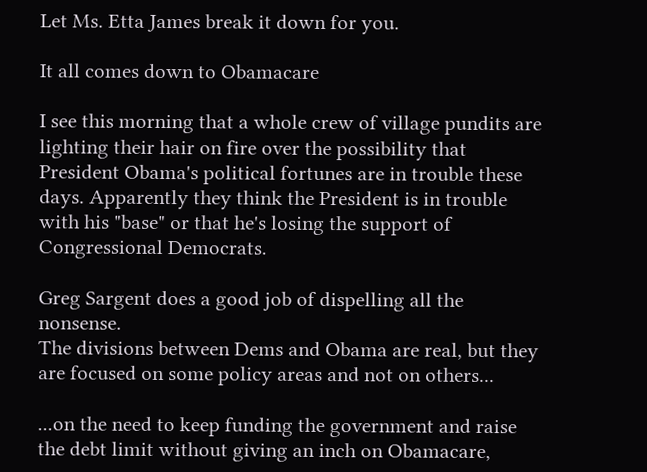Let Ms. Etta James break it down for you.

It all comes down to Obamacare

I see this morning that a whole crew of village pundits are lighting their hair on fire over the possibility that President Obama's political fortunes are in trouble these days. Apparently they think the President is in trouble with his "base" or that he's losing the support of Congressional Democrats.

Greg Sargent does a good job of dispelling all the nonsense.
The divisions between Dems and Obama are real, but they are focused on some policy areas and not on others...

...on the need to keep funding the government and raise the debt limit without giving an inch on Obamacare,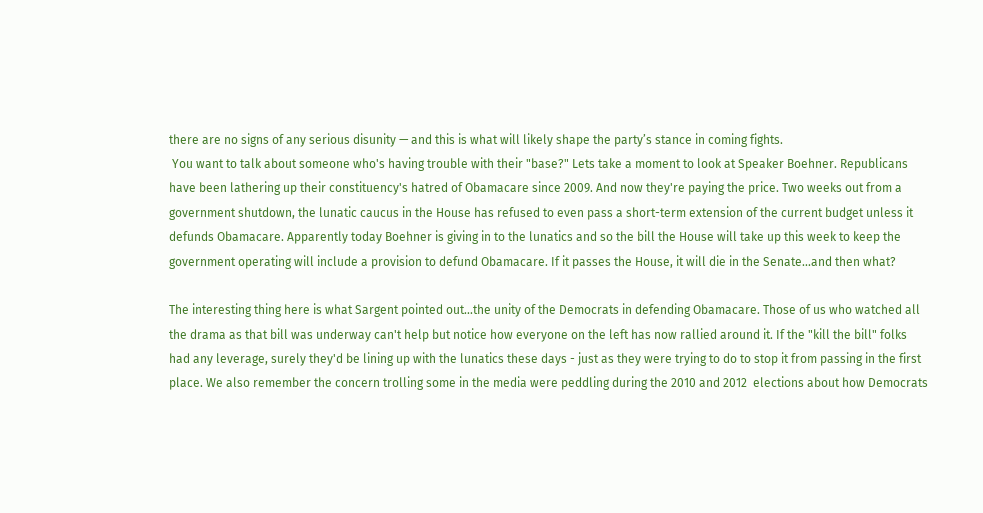there are no signs of any serious disunity — and this is what will likely shape the party’s stance in coming fights.
 You want to talk about someone who's having trouble with their "base?" Lets take a moment to look at Speaker Boehner. Republicans have been lathering up their constituency's hatred of Obamacare since 2009. And now they're paying the price. Two weeks out from a government shutdown, the lunatic caucus in the House has refused to even pass a short-term extension of the current budget unless it defunds Obamacare. Apparently today Boehner is giving in to the lunatics and so the bill the House will take up this week to keep the government operating will include a provision to defund Obamacare. If it passes the House, it will die in the Senate...and then what?

The interesting thing here is what Sargent pointed out...the unity of the Democrats in defending Obamacare. Those of us who watched all the drama as that bill was underway can't help but notice how everyone on the left has now rallied around it. If the "kill the bill" folks had any leverage, surely they'd be lining up with the lunatics these days - just as they were trying to do to stop it from passing in the first place. We also remember the concern trolling some in the media were peddling during the 2010 and 2012  elections about how Democrats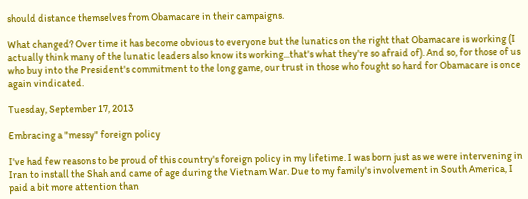should distance themselves from Obamacare in their campaigns.

What changed? Over time it has become obvious to everyone but the lunatics on the right that Obamacare is working (I actually think many of the lunatic leaders also know its working...that's what they're so afraid of). And so, for those of us who buy into the President's commitment to the long game, our trust in those who fought so hard for Obamacare is once again vindicated.

Tuesday, September 17, 2013

Embracing a "messy" foreign policy

I've had few reasons to be proud of this country's foreign policy in my lifetime. I was born just as we were intervening in Iran to install the Shah and came of age during the Vietnam War. Due to my family's involvement in South America, I paid a bit more attention than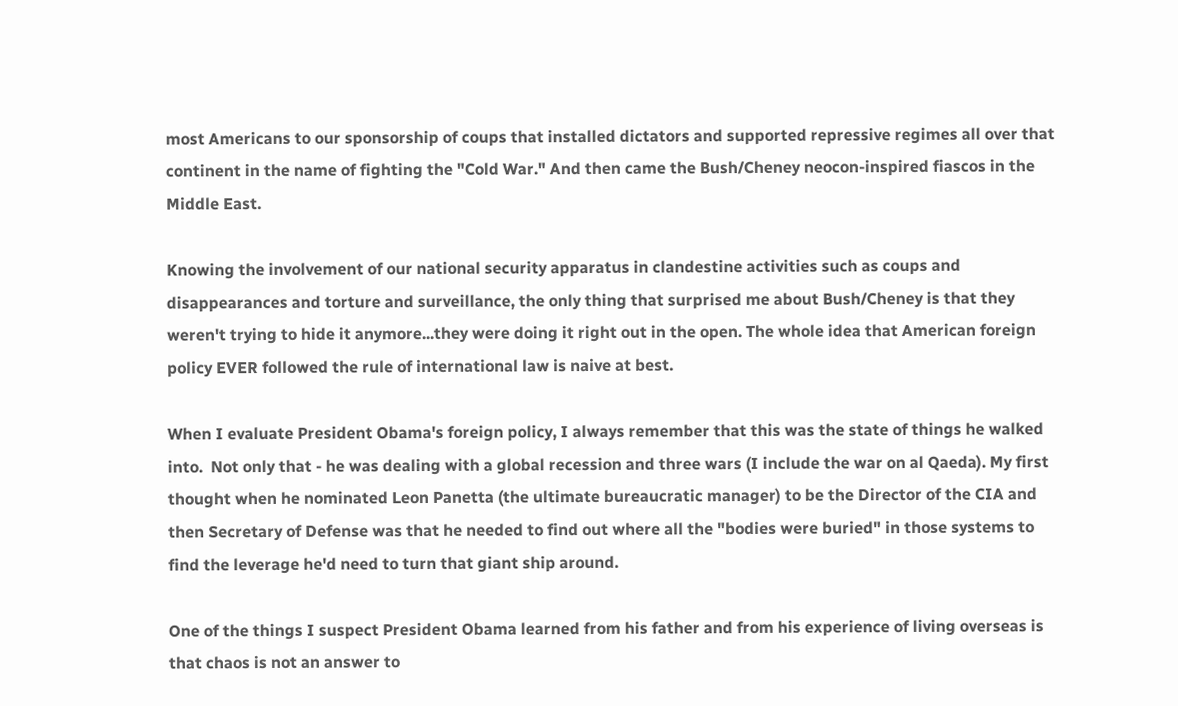most Americans to our sponsorship of coups that installed dictators and supported repressive regimes all over that continent in the name of fighting the "Cold War." And then came the Bush/Cheney neocon-inspired fiascos in the Middle East.

Knowing the involvement of our national security apparatus in clandestine activities such as coups and disappearances and torture and surveillance, the only thing that surprised me about Bush/Cheney is that they weren't trying to hide it anymore...they were doing it right out in the open. The whole idea that American foreign policy EVER followed the rule of international law is naive at best.

When I evaluate President Obama's foreign policy, I always remember that this was the state of things he walked into.  Not only that - he was dealing with a global recession and three wars (I include the war on al Qaeda). My first thought when he nominated Leon Panetta (the ultimate bureaucratic manager) to be the Director of the CIA and then Secretary of Defense was that he needed to find out where all the "bodies were buried" in those systems to find the leverage he'd need to turn that giant ship around.

One of the things I suspect President Obama learned from his father and from his experience of living overseas is that chaos is not an answer to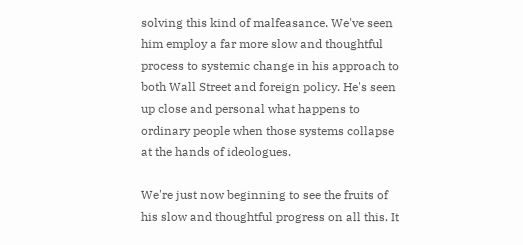solving this kind of malfeasance. We've seen him employ a far more slow and thoughtful process to systemic change in his approach to both Wall Street and foreign policy. He's seen up close and personal what happens to ordinary people when those systems collapse at the hands of ideologues.

We're just now beginning to see the fruits of his slow and thoughtful progress on all this. It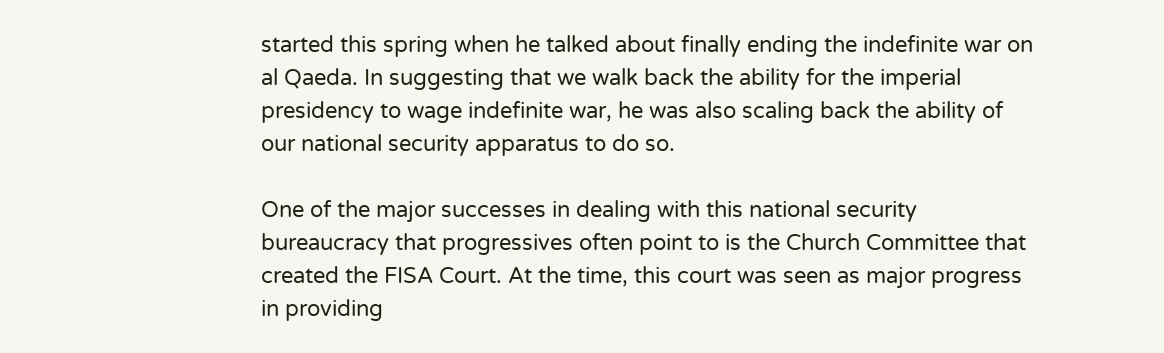started this spring when he talked about finally ending the indefinite war on al Qaeda. In suggesting that we walk back the ability for the imperial presidency to wage indefinite war, he was also scaling back the ability of our national security apparatus to do so.

One of the major successes in dealing with this national security bureaucracy that progressives often point to is the Church Committee that created the FISA Court. At the time, this court was seen as major progress in providing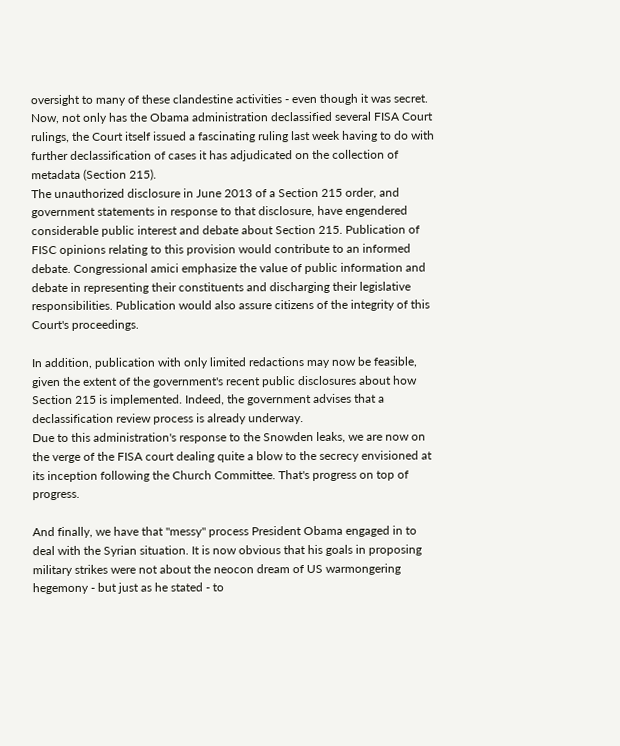oversight to many of these clandestine activities - even though it was secret. Now, not only has the Obama administration declassified several FISA Court rulings, the Court itself issued a fascinating ruling last week having to do with further declassification of cases it has adjudicated on the collection of metadata (Section 215).
The unauthorized disclosure in June 2013 of a Section 215 order, and government statements in response to that disclosure, have engendered considerable public interest and debate about Section 215. Publication of FISC opinions relating to this provision would contribute to an informed debate. Congressional amici emphasize the value of public information and debate in representing their constituents and discharging their legislative responsibilities. Publication would also assure citizens of the integrity of this Court's proceedings.

In addition, publication with only limited redactions may now be feasible, given the extent of the government's recent public disclosures about how Section 215 is implemented. Indeed, the government advises that a declassification review process is already underway.
Due to this administration's response to the Snowden leaks, we are now on the verge of the FISA court dealing quite a blow to the secrecy envisioned at its inception following the Church Committee. That's progress on top of progress.

And finally, we have that "messy" process President Obama engaged in to deal with the Syrian situation. It is now obvious that his goals in proposing military strikes were not about the neocon dream of US warmongering hegemony - but just as he stated - to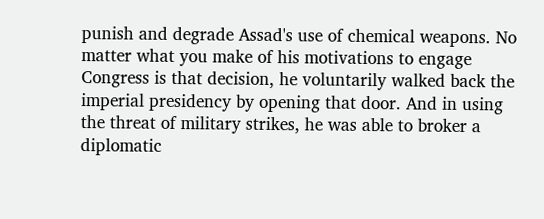punish and degrade Assad's use of chemical weapons. No matter what you make of his motivations to engage Congress is that decision, he voluntarily walked back the imperial presidency by opening that door. And in using the threat of military strikes, he was able to broker a diplomatic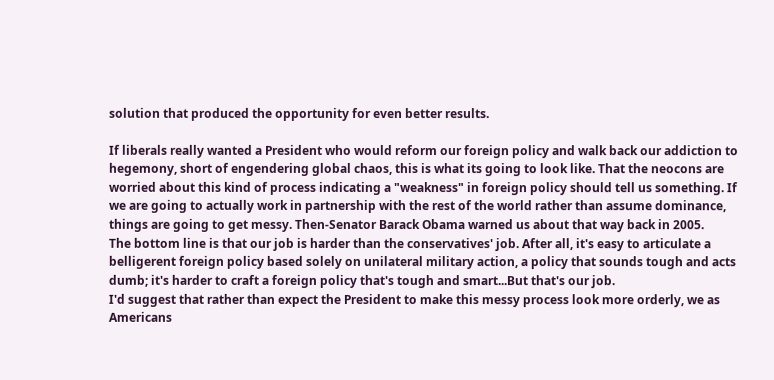solution that produced the opportunity for even better results.

If liberals really wanted a President who would reform our foreign policy and walk back our addiction to hegemony, short of engendering global chaos, this is what its going to look like. That the neocons are worried about this kind of process indicating a "weakness" in foreign policy should tell us something. If we are going to actually work in partnership with the rest of the world rather than assume dominance, things are going to get messy. Then-Senator Barack Obama warned us about that way back in 2005.
The bottom line is that our job is harder than the conservatives' job. After all, it's easy to articulate a belligerent foreign policy based solely on unilateral military action, a policy that sounds tough and acts dumb; it's harder to craft a foreign policy that's tough and smart...But that's our job.
I'd suggest that rather than expect the President to make this messy process look more orderly, we as Americans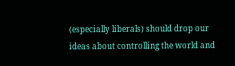(especially liberals) should drop our ideas about controlling the world and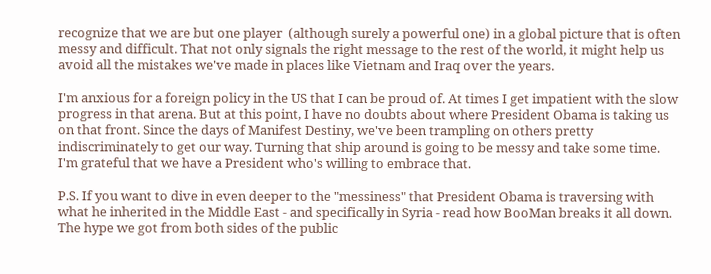recognize that we are but one player  (although surely a powerful one) in a global picture that is often messy and difficult. That not only signals the right message to the rest of the world, it might help us avoid all the mistakes we've made in places like Vietnam and Iraq over the years.

I'm anxious for a foreign policy in the US that I can be proud of. At times I get impatient with the slow progress in that arena. But at this point, I have no doubts about where President Obama is taking us on that front. Since the days of Manifest Destiny, we've been trampling on others pretty indiscriminately to get our way. Turning that ship around is going to be messy and take some time. I'm grateful that we have a President who's willing to embrace that.

P.S. If you want to dive in even deeper to the "messiness" that President Obama is traversing with what he inherited in the Middle East - and specifically in Syria - read how BooMan breaks it all down. The hype we got from both sides of the public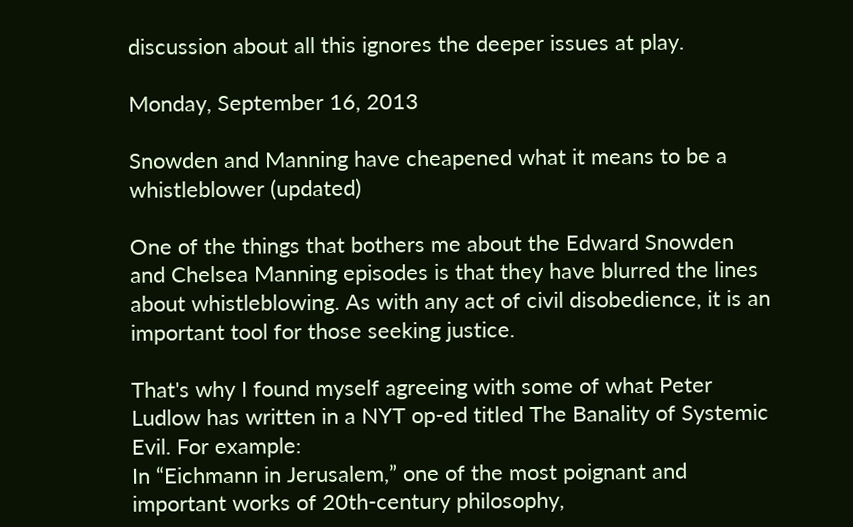discussion about all this ignores the deeper issues at play.

Monday, September 16, 2013

Snowden and Manning have cheapened what it means to be a whistleblower (updated)

One of the things that bothers me about the Edward Snowden and Chelsea Manning episodes is that they have blurred the lines about whistleblowing. As with any act of civil disobedience, it is an important tool for those seeking justice.

That's why I found myself agreeing with some of what Peter Ludlow has written in a NYT op-ed titled The Banality of Systemic Evil. For example:
In “Eichmann in Jerusalem,” one of the most poignant and important works of 20th-century philosophy,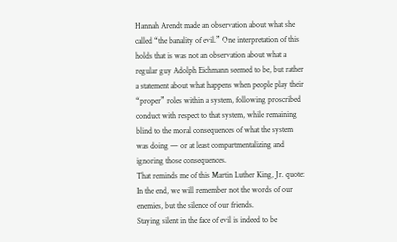Hannah Arendt made an observation about what she called “the banality of evil.” One interpretation of this holds that is was not an observation about what a regular guy Adolph Eichmann seemed to be, but rather a statement about what happens when people play their “proper” roles within a system, following proscribed conduct with respect to that system, while remaining blind to the moral consequences of what the system was doing — or at least compartmentalizing and ignoring those consequences.
That reminds me of this Martin Luther King, Jr. quote:
In the end, we will remember not the words of our enemies, but the silence of our friends.
Staying silent in the face of evil is indeed to be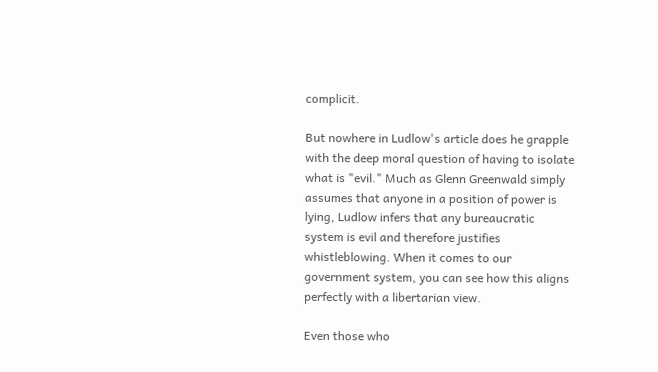complicit.

But nowhere in Ludlow's article does he grapple with the deep moral question of having to isolate what is "evil." Much as Glenn Greenwald simply assumes that anyone in a position of power is lying, Ludlow infers that any bureaucratic system is evil and therefore justifies whistleblowing. When it comes to our government system, you can see how this aligns perfectly with a libertarian view.

Even those who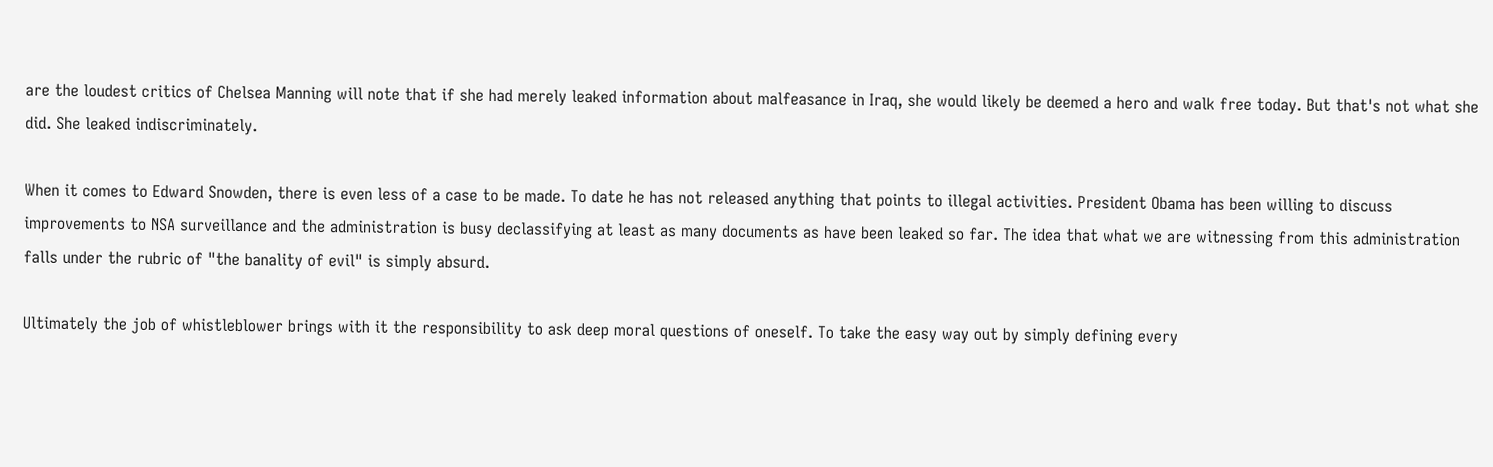are the loudest critics of Chelsea Manning will note that if she had merely leaked information about malfeasance in Iraq, she would likely be deemed a hero and walk free today. But that's not what she did. She leaked indiscriminately.

When it comes to Edward Snowden, there is even less of a case to be made. To date he has not released anything that points to illegal activities. President Obama has been willing to discuss improvements to NSA surveillance and the administration is busy declassifying at least as many documents as have been leaked so far. The idea that what we are witnessing from this administration falls under the rubric of "the banality of evil" is simply absurd.

Ultimately the job of whistleblower brings with it the responsibility to ask deep moral questions of oneself. To take the easy way out by simply defining every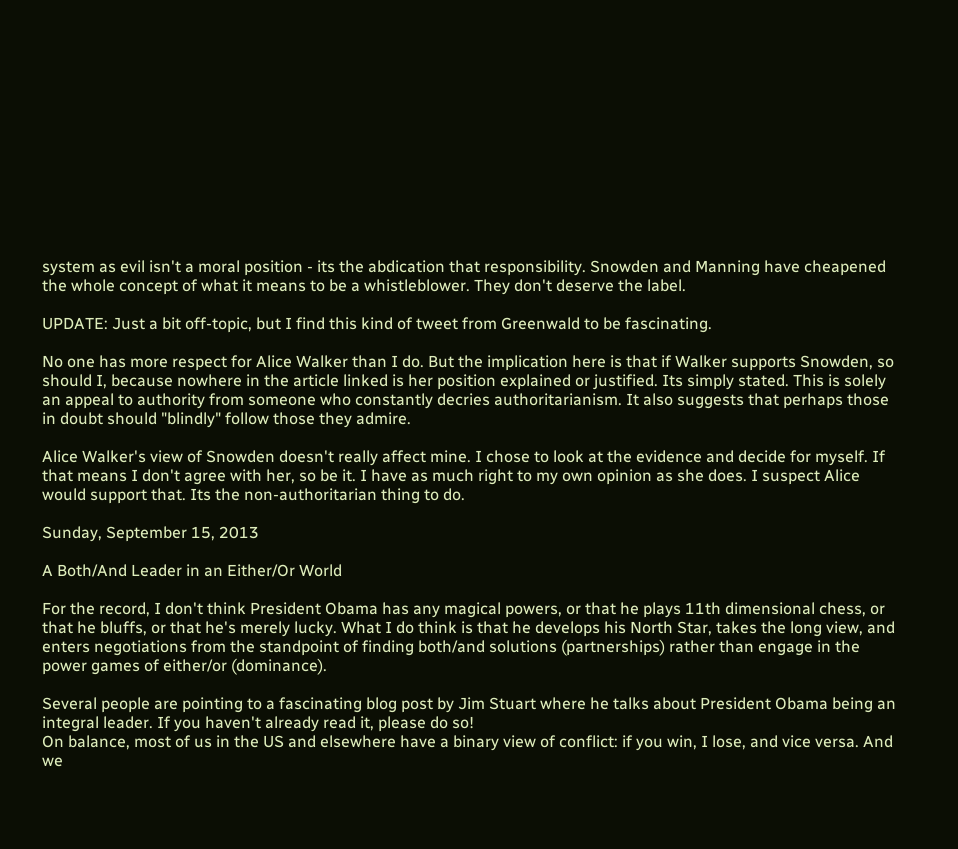system as evil isn't a moral position - its the abdication that responsibility. Snowden and Manning have cheapened the whole concept of what it means to be a whistleblower. They don't deserve the label.

UPDATE: Just a bit off-topic, but I find this kind of tweet from Greenwald to be fascinating.

No one has more respect for Alice Walker than I do. But the implication here is that if Walker supports Snowden, so should I, because nowhere in the article linked is her position explained or justified. Its simply stated. This is solely an appeal to authority from someone who constantly decries authoritarianism. It also suggests that perhaps those in doubt should "blindly" follow those they admire.

Alice Walker's view of Snowden doesn't really affect mine. I chose to look at the evidence and decide for myself. If that means I don't agree with her, so be it. I have as much right to my own opinion as she does. I suspect Alice would support that. Its the non-authoritarian thing to do.

Sunday, September 15, 2013

A Both/And Leader in an Either/Or World

For the record, I don't think President Obama has any magical powers, or that he plays 11th dimensional chess, or that he bluffs, or that he's merely lucky. What I do think is that he develops his North Star, takes the long view, and enters negotiations from the standpoint of finding both/and solutions (partnerships) rather than engage in the power games of either/or (dominance).

Several people are pointing to a fascinating blog post by Jim Stuart where he talks about President Obama being an integral leader. If you haven't already read it, please do so!
On balance, most of us in the US and elsewhere have a binary view of conflict: if you win, I lose, and vice versa. And we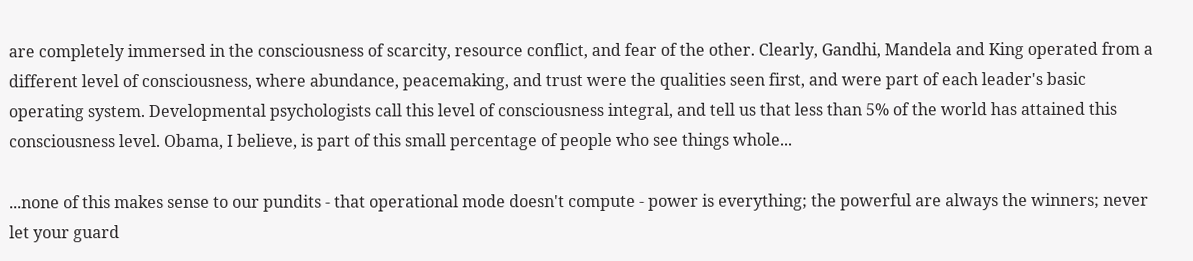are completely immersed in the consciousness of scarcity, resource conflict, and fear of the other. Clearly, Gandhi, Mandela and King operated from a different level of consciousness, where abundance, peacemaking, and trust were the qualities seen first, and were part of each leader's basic operating system. Developmental psychologists call this level of consciousness integral, and tell us that less than 5% of the world has attained this consciousness level. Obama, I believe, is part of this small percentage of people who see things whole...

...none of this makes sense to our pundits - that operational mode doesn't compute - power is everything; the powerful are always the winners; never let your guard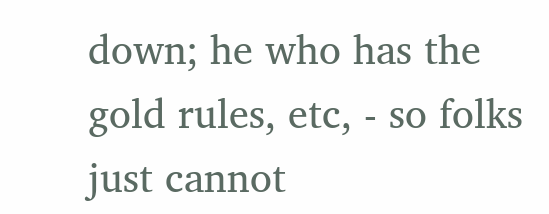down; he who has the gold rules, etc, - so folks just cannot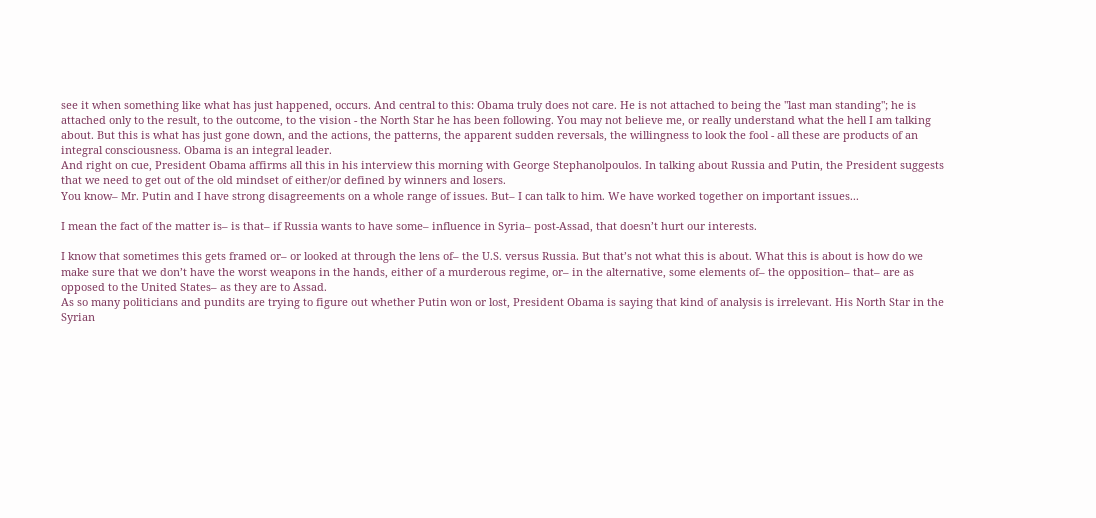see it when something like what has just happened, occurs. And central to this: Obama truly does not care. He is not attached to being the "last man standing"; he is attached only to the result, to the outcome, to the vision - the North Star he has been following. You may not believe me, or really understand what the hell I am talking about. But this is what has just gone down, and the actions, the patterns, the apparent sudden reversals, the willingness to look the fool - all these are products of an integral consciousness. Obama is an integral leader.
And right on cue, President Obama affirms all this in his interview this morning with George Stephanolpoulos. In talking about Russia and Putin, the President suggests that we need to get out of the old mindset of either/or defined by winners and losers.
You know– Mr. Putin and I have strong disagreements on a whole range of issues. But– I can talk to him. We have worked together on important issues...

I mean the fact of the matter is– is that– if Russia wants to have some– influence in Syria– post-Assad, that doesn’t hurt our interests.

I know that sometimes this gets framed or– or looked at through the lens of– the U.S. versus Russia. But that’s not what this is about. What this is about is how do we make sure that we don’t have the worst weapons in the hands, either of a murderous regime, or– in the alternative, some elements of– the opposition– that– are as opposed to the United States– as they are to Assad.
As so many politicians and pundits are trying to figure out whether Putin won or lost, President Obama is saying that kind of analysis is irrelevant. His North Star in the Syrian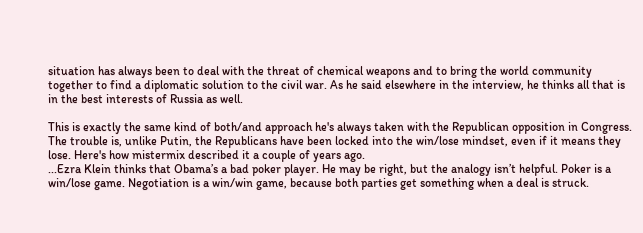situation has always been to deal with the threat of chemical weapons and to bring the world community together to find a diplomatic solution to the civil war. As he said elsewhere in the interview, he thinks all that is in the best interests of Russia as well.

This is exactly the same kind of both/and approach he's always taken with the Republican opposition in Congress. The trouble is, unlike Putin, the Republicans have been locked into the win/lose mindset, even if it means they lose. Here's how mistermix described it a couple of years ago.
...Ezra Klein thinks that Obama’s a bad poker player. He may be right, but the analogy isn’t helpful. Poker is a win/lose game. Negotiation is a win/win game, because both parties get something when a deal is struck.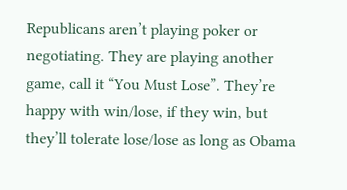Republicans aren’t playing poker or negotiating. They are playing another game, call it “You Must Lose”. They’re happy with win/lose, if they win, but they’ll tolerate lose/lose as long as Obama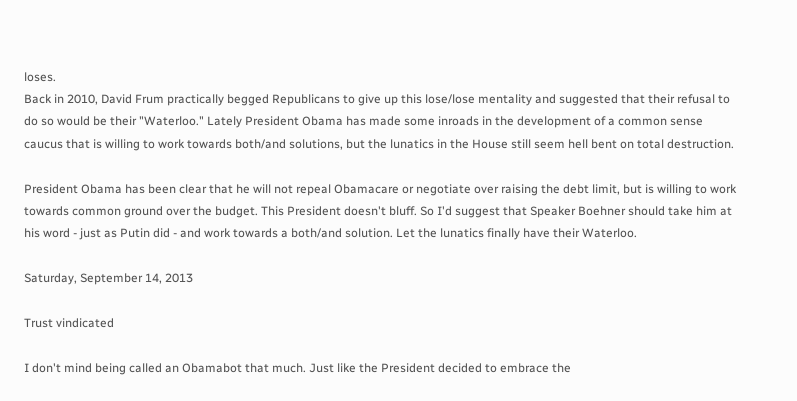loses.
Back in 2010, David Frum practically begged Republicans to give up this lose/lose mentality and suggested that their refusal to do so would be their "Waterloo." Lately President Obama has made some inroads in the development of a common sense caucus that is willing to work towards both/and solutions, but the lunatics in the House still seem hell bent on total destruction.

President Obama has been clear that he will not repeal Obamacare or negotiate over raising the debt limit, but is willing to work towards common ground over the budget. This President doesn't bluff. So I'd suggest that Speaker Boehner should take him at his word - just as Putin did - and work towards a both/and solution. Let the lunatics finally have their Waterloo.

Saturday, September 14, 2013

Trust vindicated

I don't mind being called an Obamabot that much. Just like the President decided to embrace the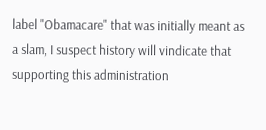label "Obamacare" that was initially meant as a slam, I suspect history will vindicate that supporting this administration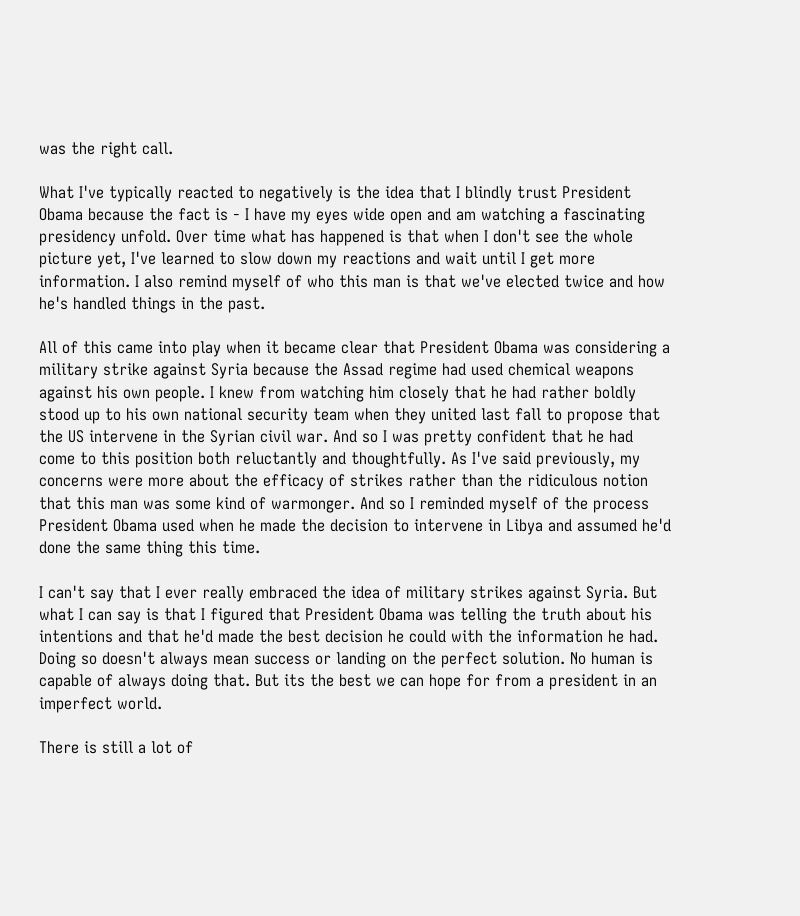was the right call.

What I've typically reacted to negatively is the idea that I blindly trust President Obama because the fact is - I have my eyes wide open and am watching a fascinating presidency unfold. Over time what has happened is that when I don't see the whole picture yet, I've learned to slow down my reactions and wait until I get more information. I also remind myself of who this man is that we've elected twice and how he's handled things in the past.

All of this came into play when it became clear that President Obama was considering a military strike against Syria because the Assad regime had used chemical weapons against his own people. I knew from watching him closely that he had rather boldly stood up to his own national security team when they united last fall to propose that the US intervene in the Syrian civil war. And so I was pretty confident that he had come to this position both reluctantly and thoughtfully. As I've said previously, my concerns were more about the efficacy of strikes rather than the ridiculous notion that this man was some kind of warmonger. And so I reminded myself of the process President Obama used when he made the decision to intervene in Libya and assumed he'd done the same thing this time.

I can't say that I ever really embraced the idea of military strikes against Syria. But what I can say is that I figured that President Obama was telling the truth about his intentions and that he'd made the best decision he could with the information he had. Doing so doesn't always mean success or landing on the perfect solution. No human is capable of always doing that. But its the best we can hope for from a president in an imperfect world.

There is still a lot of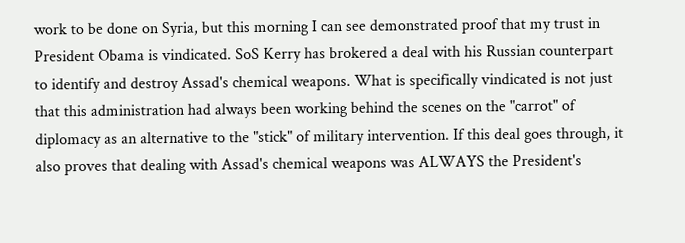work to be done on Syria, but this morning I can see demonstrated proof that my trust in President Obama is vindicated. SoS Kerry has brokered a deal with his Russian counterpart to identify and destroy Assad's chemical weapons. What is specifically vindicated is not just that this administration had always been working behind the scenes on the "carrot" of diplomacy as an alternative to the "stick" of military intervention. If this deal goes through, it also proves that dealing with Assad's chemical weapons was ALWAYS the President's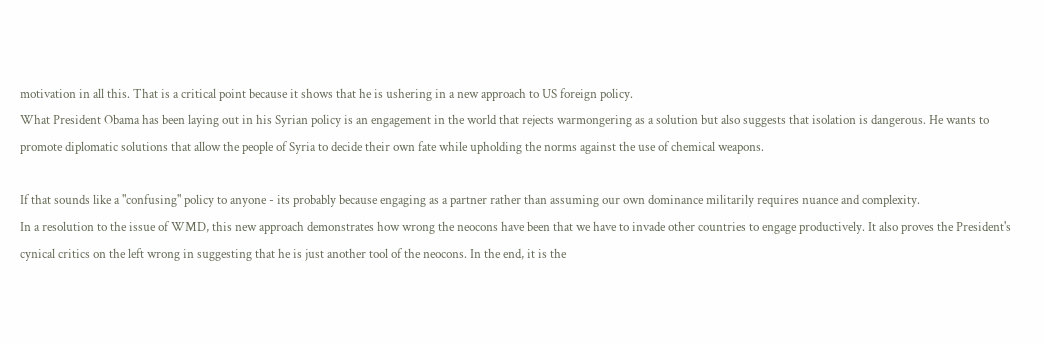motivation in all this. That is a critical point because it shows that he is ushering in a new approach to US foreign policy.
What President Obama has been laying out in his Syrian policy is an engagement in the world that rejects warmongering as a solution but also suggests that isolation is dangerous. He wants to promote diplomatic solutions that allow the people of Syria to decide their own fate while upholding the norms against the use of chemical weapons.

If that sounds like a "confusing" policy to anyone - its probably because engaging as a partner rather than assuming our own dominance militarily requires nuance and complexity.
In a resolution to the issue of WMD, this new approach demonstrates how wrong the neocons have been that we have to invade other countries to engage productively. It also proves the President's cynical critics on the left wrong in suggesting that he is just another tool of the neocons. In the end, it is the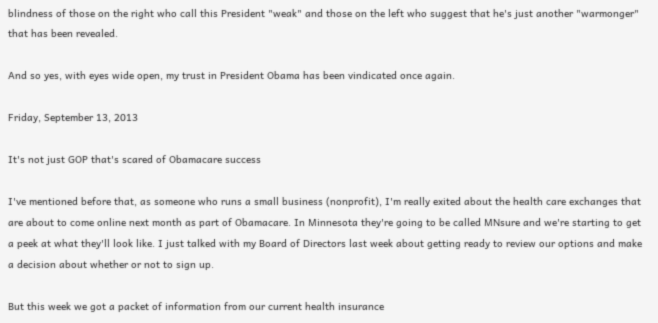blindness of those on the right who call this President "weak" and those on the left who suggest that he's just another "warmonger" that has been revealed.

And so yes, with eyes wide open, my trust in President Obama has been vindicated once again.

Friday, September 13, 2013

It's not just GOP that's scared of Obamacare success

I've mentioned before that, as someone who runs a small business (nonprofit), I'm really exited about the health care exchanges that are about to come online next month as part of Obamacare. In Minnesota they're going to be called MNsure and we're starting to get a peek at what they'll look like. I just talked with my Board of Directors last week about getting ready to review our options and make a decision about whether or not to sign up.

But this week we got a packet of information from our current health insurance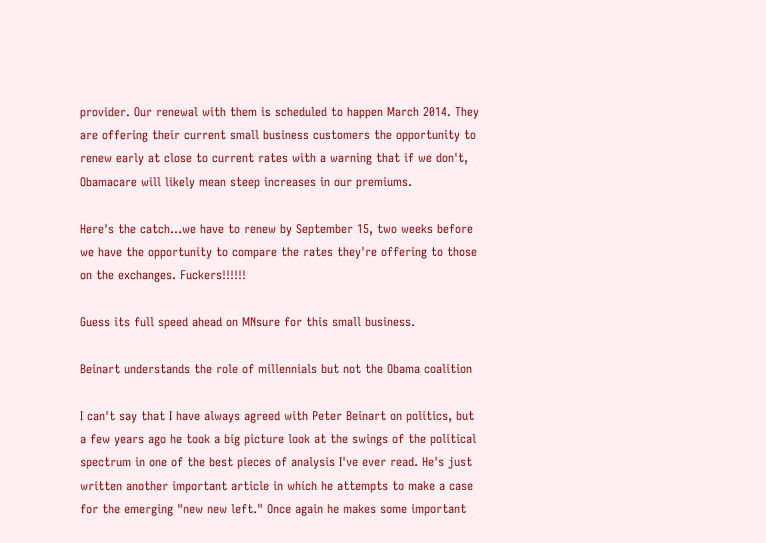provider. Our renewal with them is scheduled to happen March 2014. They are offering their current small business customers the opportunity to renew early at close to current rates with a warning that if we don't, Obamacare will likely mean steep increases in our premiums.

Here's the catch...we have to renew by September 15, two weeks before we have the opportunity to compare the rates they're offering to those on the exchanges. Fuckers!!!!!!

Guess its full speed ahead on MNsure for this small business.

Beinart understands the role of millennials but not the Obama coalition

I can't say that I have always agreed with Peter Beinart on politics, but a few years ago he took a big picture look at the swings of the political spectrum in one of the best pieces of analysis I've ever read. He's just written another important article in which he attempts to make a case for the emerging "new new left." Once again he makes some important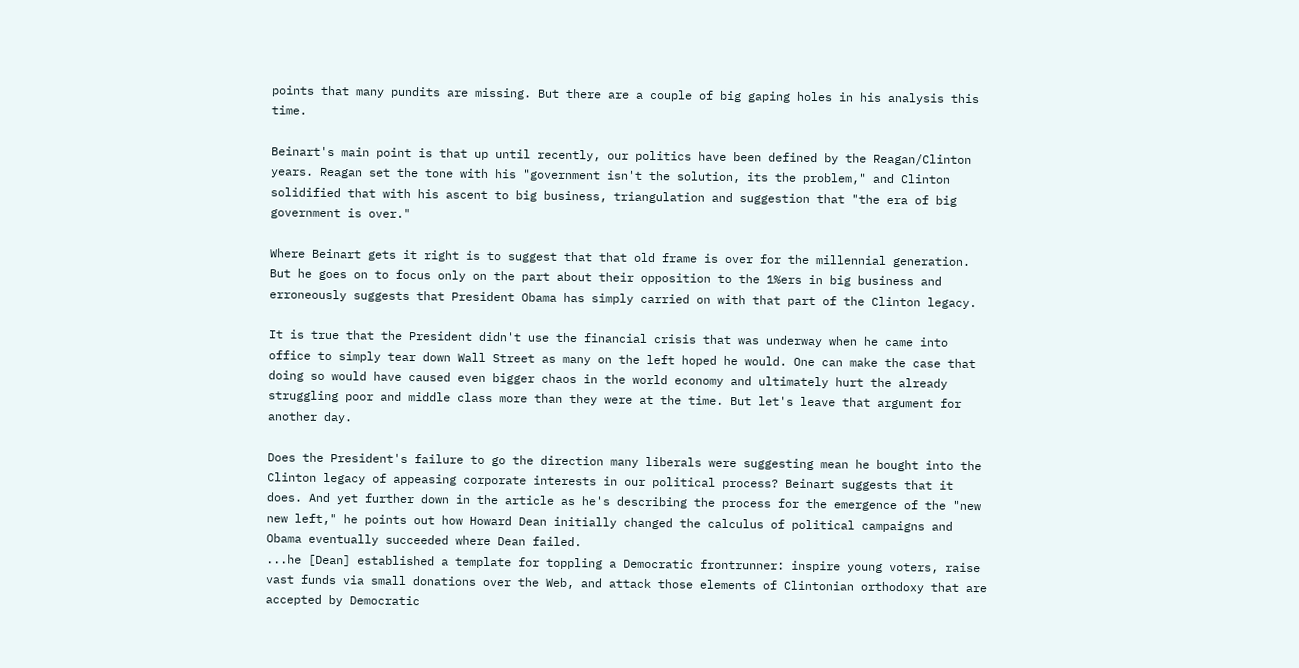points that many pundits are missing. But there are a couple of big gaping holes in his analysis this time.

Beinart's main point is that up until recently, our politics have been defined by the Reagan/Clinton years. Reagan set the tone with his "government isn't the solution, its the problem," and Clinton solidified that with his ascent to big business, triangulation and suggestion that "the era of big government is over."

Where Beinart gets it right is to suggest that that old frame is over for the millennial generation. But he goes on to focus only on the part about their opposition to the 1%ers in big business and erroneously suggests that President Obama has simply carried on with that part of the Clinton legacy.

It is true that the President didn't use the financial crisis that was underway when he came into office to simply tear down Wall Street as many on the left hoped he would. One can make the case that doing so would have caused even bigger chaos in the world economy and ultimately hurt the already struggling poor and middle class more than they were at the time. But let's leave that argument for another day.

Does the President's failure to go the direction many liberals were suggesting mean he bought into the Clinton legacy of appeasing corporate interests in our political process? Beinart suggests that it does. And yet further down in the article as he's describing the process for the emergence of the "new new left," he points out how Howard Dean initially changed the calculus of political campaigns and Obama eventually succeeded where Dean failed.
...he [Dean] established a template for toppling a Democratic frontrunner: inspire young voters, raise vast funds via small donations over the Web, and attack those elements of Clintonian orthodoxy that are accepted by Democratic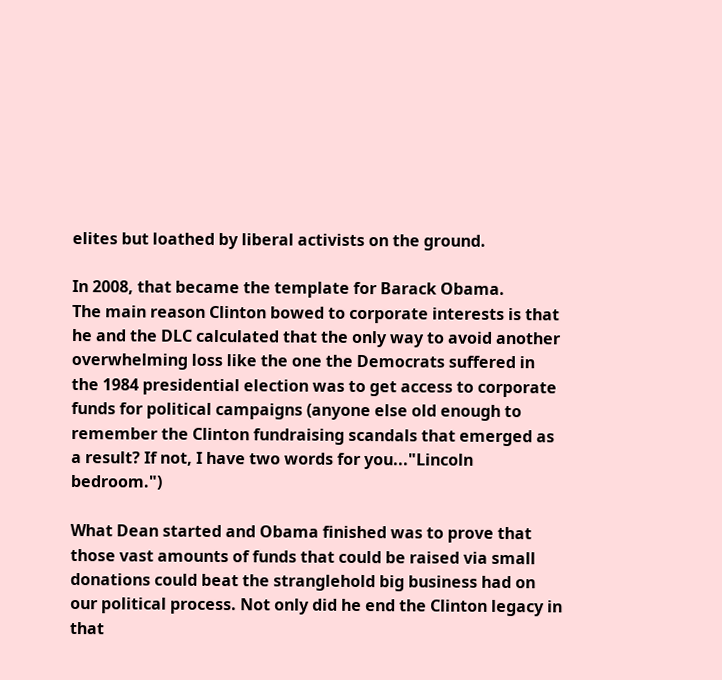elites but loathed by liberal activists on the ground.

In 2008, that became the template for Barack Obama.
The main reason Clinton bowed to corporate interests is that he and the DLC calculated that the only way to avoid another overwhelming loss like the one the Democrats suffered in the 1984 presidential election was to get access to corporate funds for political campaigns (anyone else old enough to remember the Clinton fundraising scandals that emerged as a result? If not, I have two words for you..."Lincoln bedroom.")

What Dean started and Obama finished was to prove that those vast amounts of funds that could be raised via small donations could beat the stranglehold big business had on our political process. Not only did he end the Clinton legacy in that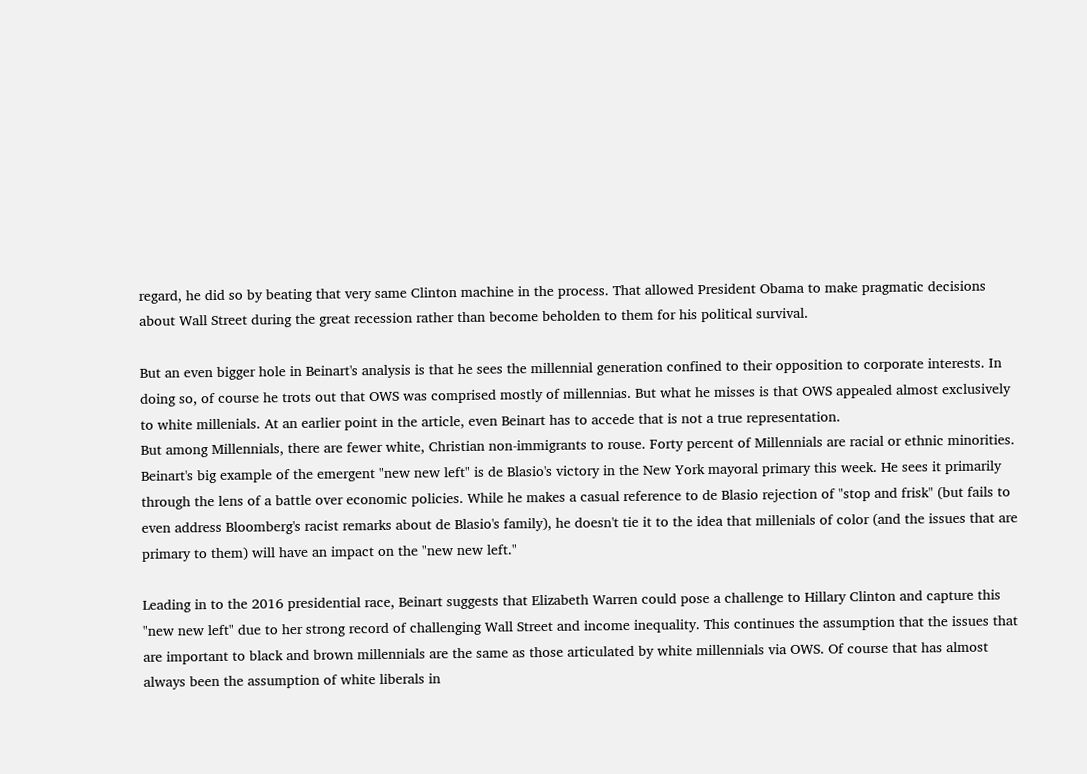regard, he did so by beating that very same Clinton machine in the process. That allowed President Obama to make pragmatic decisions about Wall Street during the great recession rather than become beholden to them for his political survival.

But an even bigger hole in Beinart's analysis is that he sees the millennial generation confined to their opposition to corporate interests. In doing so, of course he trots out that OWS was comprised mostly of millennias. But what he misses is that OWS appealed almost exclusively to white millenials. At an earlier point in the article, even Beinart has to accede that is not a true representation.
But among Millennials, there are fewer white, Christian non-immigrants to rouse. Forty percent of Millennials are racial or ethnic minorities.
Beinart's big example of the emergent "new new left" is de Blasio's victory in the New York mayoral primary this week. He sees it primarily through the lens of a battle over economic policies. While he makes a casual reference to de Blasio rejection of "stop and frisk" (but fails to even address Bloomberg's racist remarks about de Blasio's family), he doesn't tie it to the idea that millenials of color (and the issues that are primary to them) will have an impact on the "new new left."

Leading in to the 2016 presidential race, Beinart suggests that Elizabeth Warren could pose a challenge to Hillary Clinton and capture this "new new left" due to her strong record of challenging Wall Street and income inequality. This continues the assumption that the issues that are important to black and brown millennials are the same as those articulated by white millennials via OWS. Of course that has almost always been the assumption of white liberals in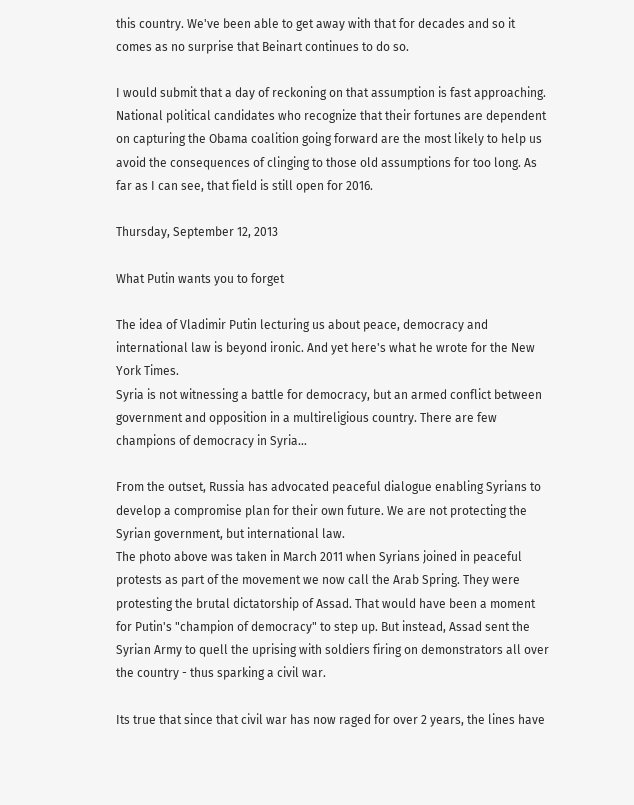this country. We've been able to get away with that for decades and so it comes as no surprise that Beinart continues to do so.

I would submit that a day of reckoning on that assumption is fast approaching. National political candidates who recognize that their fortunes are dependent on capturing the Obama coalition going forward are the most likely to help us avoid the consequences of clinging to those old assumptions for too long. As far as I can see, that field is still open for 2016.

Thursday, September 12, 2013

What Putin wants you to forget

The idea of Vladimir Putin lecturing us about peace, democracy and international law is beyond ironic. And yet here's what he wrote for the New York Times.
Syria is not witnessing a battle for democracy, but an armed conflict between government and opposition in a multireligious country. There are few champions of democracy in Syria...

From the outset, Russia has advocated peaceful dialogue enabling Syrians to develop a compromise plan for their own future. We are not protecting the Syrian government, but international law.
The photo above was taken in March 2011 when Syrians joined in peaceful protests as part of the movement we now call the Arab Spring. They were protesting the brutal dictatorship of Assad. That would have been a moment for Putin's "champion of democracy" to step up. But instead, Assad sent the Syrian Army to quell the uprising with soldiers firing on demonstrators all over the country - thus sparking a civil war.

Its true that since that civil war has now raged for over 2 years, the lines have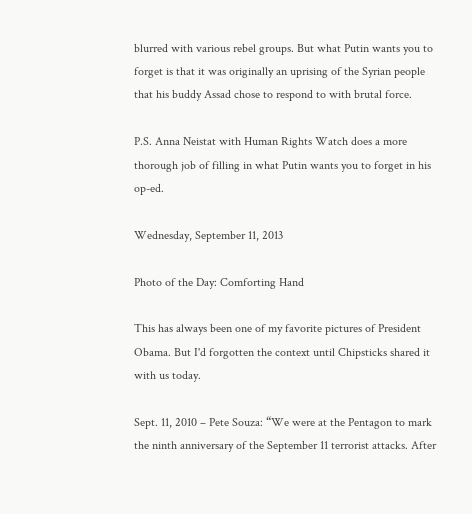blurred with various rebel groups. But what Putin wants you to forget is that it was originally an uprising of the Syrian people that his buddy Assad chose to respond to with brutal force.

P.S. Anna Neistat with Human Rights Watch does a more thorough job of filling in what Putin wants you to forget in his op-ed.

Wednesday, September 11, 2013

Photo of the Day: Comforting Hand

This has always been one of my favorite pictures of President Obama. But I'd forgotten the context until Chipsticks shared it with us today.

Sept. 11, 2010 – Pete Souza: “We were at the Pentagon to mark the ninth anniversary of the September 11 terrorist attacks. After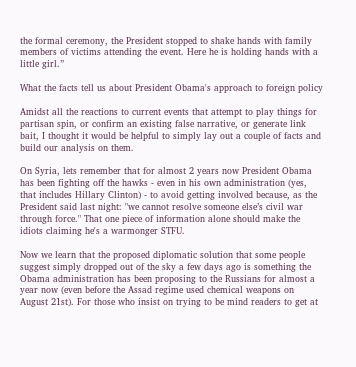the formal ceremony, the President stopped to shake hands with family members of victims attending the event. Here he is holding hands with a little girl.”

What the facts tell us about President Obama's approach to foreign policy

Amidst all the reactions to current events that attempt to play things for partisan spin, or confirm an existing false narrative, or generate link bait, I thought it would be helpful to simply lay out a couple of facts and build our analysis on them.

On Syria, lets remember that for almost 2 years now President Obama has been fighting off the hawks - even in his own administration (yes, that includes Hillary Clinton) - to avoid getting involved because, as the President said last night: "we cannot resolve someone else’s civil war through force." That one piece of information alone should make the idiots claiming he's a warmonger STFU.

Now we learn that the proposed diplomatic solution that some people suggest simply dropped out of the sky a few days ago is something the Obama administration has been proposing to the Russians for almost a year now (even before the Assad regime used chemical weapons on August 21st). For those who insist on trying to be mind readers to get at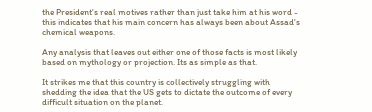the President's real motives rather than just take him at his word - this indicates that his main concern has always been about Assad's chemical weapons.

Any analysis that leaves out either one of those facts is most likely based on mythology or projection. Its as simple as that.

It strikes me that this country is collectively struggling with shedding the idea that the US gets to dictate the outcome of every difficult situation on the planet.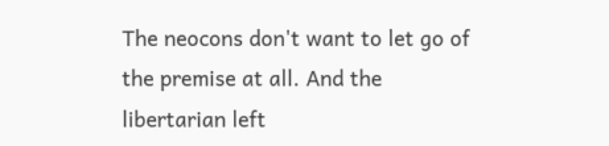The neocons don't want to let go of the premise at all. And the libertarian left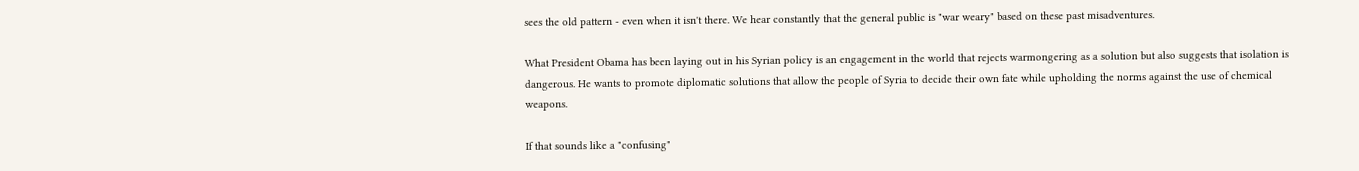sees the old pattern - even when it isn't there. We hear constantly that the general public is "war weary" based on these past misadventures.

What President Obama has been laying out in his Syrian policy is an engagement in the world that rejects warmongering as a solution but also suggests that isolation is dangerous. He wants to promote diplomatic solutions that allow the people of Syria to decide their own fate while upholding the norms against the use of chemical weapons.

If that sounds like a "confusing"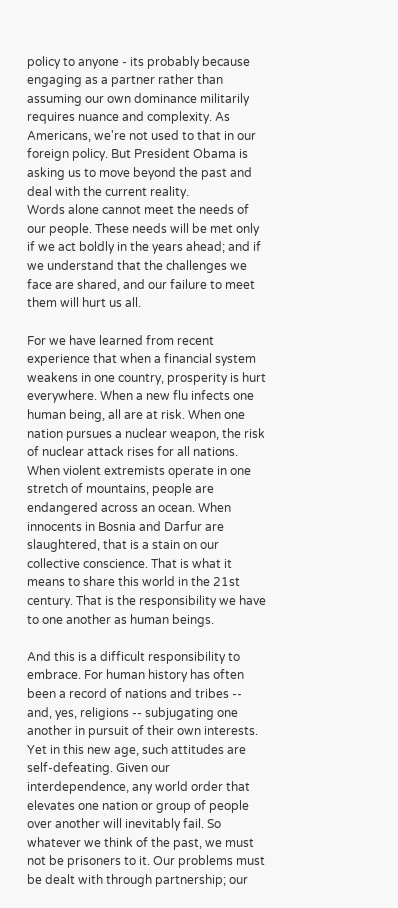policy to anyone - its probably because engaging as a partner rather than assuming our own dominance militarily requires nuance and complexity. As Americans, we're not used to that in our foreign policy. But President Obama is asking us to move beyond the past and deal with the current reality.
Words alone cannot meet the needs of our people. These needs will be met only if we act boldly in the years ahead; and if we understand that the challenges we face are shared, and our failure to meet them will hurt us all.

For we have learned from recent experience that when a financial system weakens in one country, prosperity is hurt everywhere. When a new flu infects one human being, all are at risk. When one nation pursues a nuclear weapon, the risk of nuclear attack rises for all nations. When violent extremists operate in one stretch of mountains, people are endangered across an ocean. When innocents in Bosnia and Darfur are slaughtered, that is a stain on our collective conscience. That is what it means to share this world in the 21st century. That is the responsibility we have to one another as human beings.

And this is a difficult responsibility to embrace. For human history has often been a record of nations and tribes -- and, yes, religions -- subjugating one another in pursuit of their own interests. Yet in this new age, such attitudes are self-defeating. Given our interdependence, any world order that elevates one nation or group of people over another will inevitably fail. So whatever we think of the past, we must not be prisoners to it. Our problems must be dealt with through partnership; our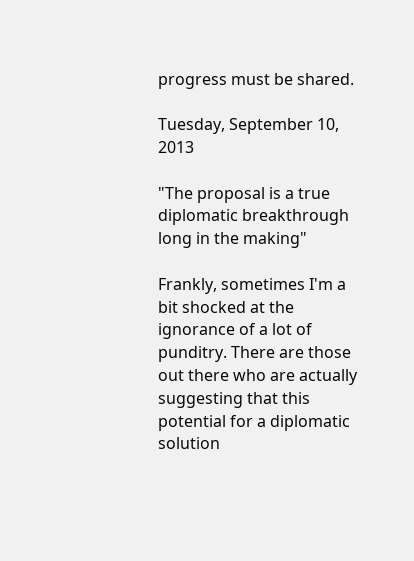progress must be shared.

Tuesday, September 10, 2013

"The proposal is a true diplomatic breakthrough long in the making"

Frankly, sometimes I'm a bit shocked at the ignorance of a lot of punditry. There are those out there who are actually suggesting that this potential for a diplomatic solution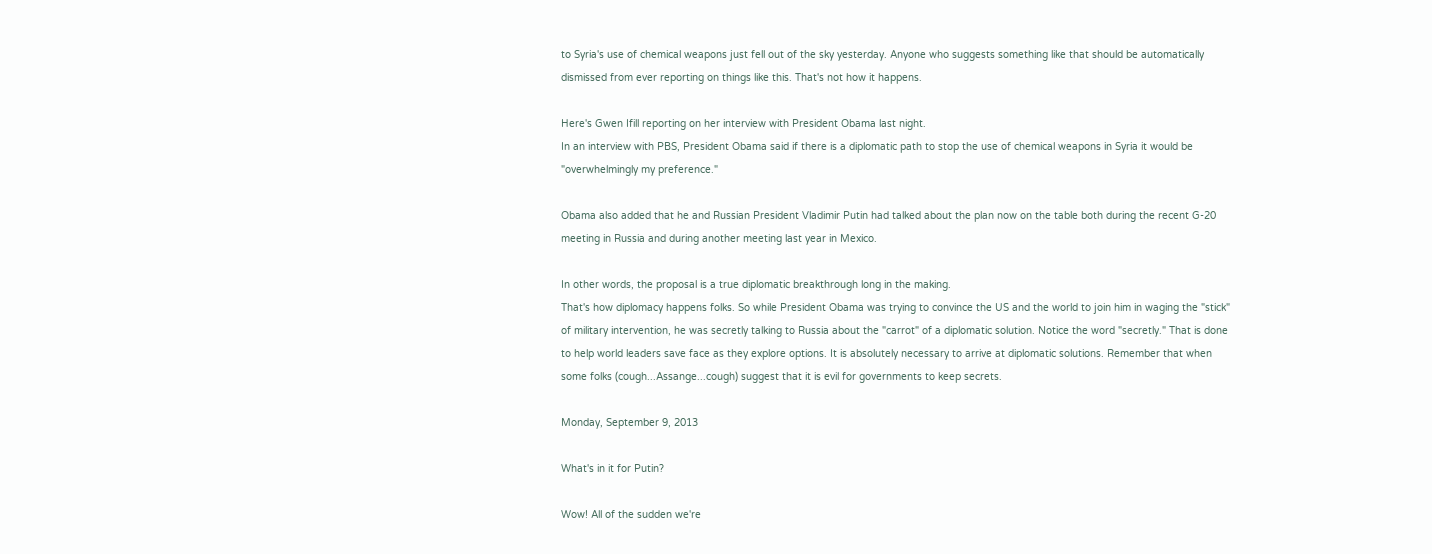to Syria's use of chemical weapons just fell out of the sky yesterday. Anyone who suggests something like that should be automatically dismissed from ever reporting on things like this. That's not how it happens.

Here's Gwen Ifill reporting on her interview with President Obama last night.
In an interview with PBS, President Obama said if there is a diplomatic path to stop the use of chemical weapons in Syria it would be "overwhelmingly my preference."

Obama also added that he and Russian President Vladimir Putin had talked about the plan now on the table both during the recent G-20 meeting in Russia and during another meeting last year in Mexico.

In other words, the proposal is a true diplomatic breakthrough long in the making.
That's how diplomacy happens folks. So while President Obama was trying to convince the US and the world to join him in waging the "stick" of military intervention, he was secretly talking to Russia about the "carrot" of a diplomatic solution. Notice the word "secretly." That is done to help world leaders save face as they explore options. It is absolutely necessary to arrive at diplomatic solutions. Remember that when some folks (cough...Assange...cough) suggest that it is evil for governments to keep secrets.

Monday, September 9, 2013

What's in it for Putin?

Wow! All of the sudden we're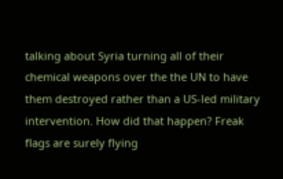talking about Syria turning all of their chemical weapons over the the UN to have them destroyed rather than a US-led military intervention. How did that happen? Freak flags are surely flying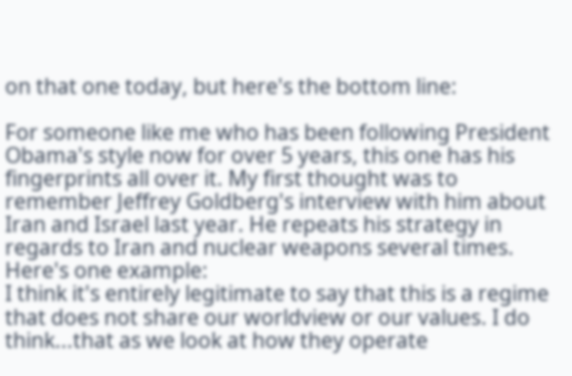on that one today, but here's the bottom line:

For someone like me who has been following President Obama's style now for over 5 years, this one has his fingerprints all over it. My first thought was to remember Jeffrey Goldberg's interview with him about Iran and Israel last year. He repeats his strategy in regards to Iran and nuclear weapons several times. Here's one example:
I think it's entirely legitimate to say that this is a regime that does not share our worldview or our values. I do think...that as we look at how they operate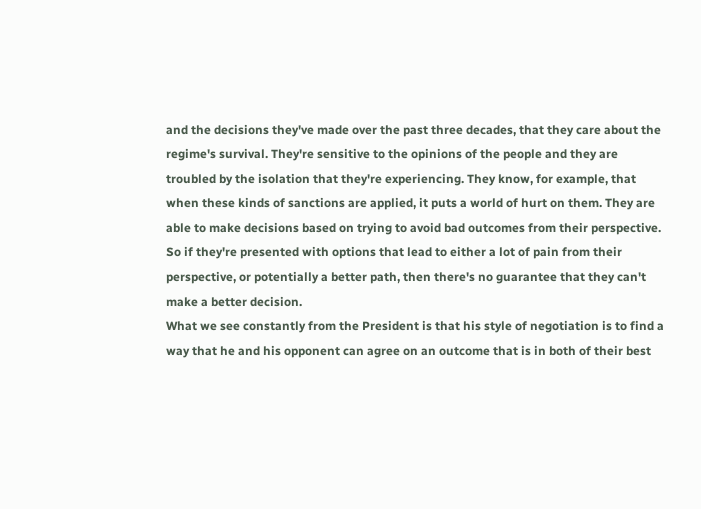and the decisions they've made over the past three decades, that they care about the regime's survival. They're sensitive to the opinions of the people and they are troubled by the isolation that they're experiencing. They know, for example, that when these kinds of sanctions are applied, it puts a world of hurt on them. They are able to make decisions based on trying to avoid bad outcomes from their perspective. So if they're presented with options that lead to either a lot of pain from their perspective, or potentially a better path, then there's no guarantee that they can't make a better decision.
What we see constantly from the President is that his style of negotiation is to find a way that he and his opponent can agree on an outcome that is in both of their best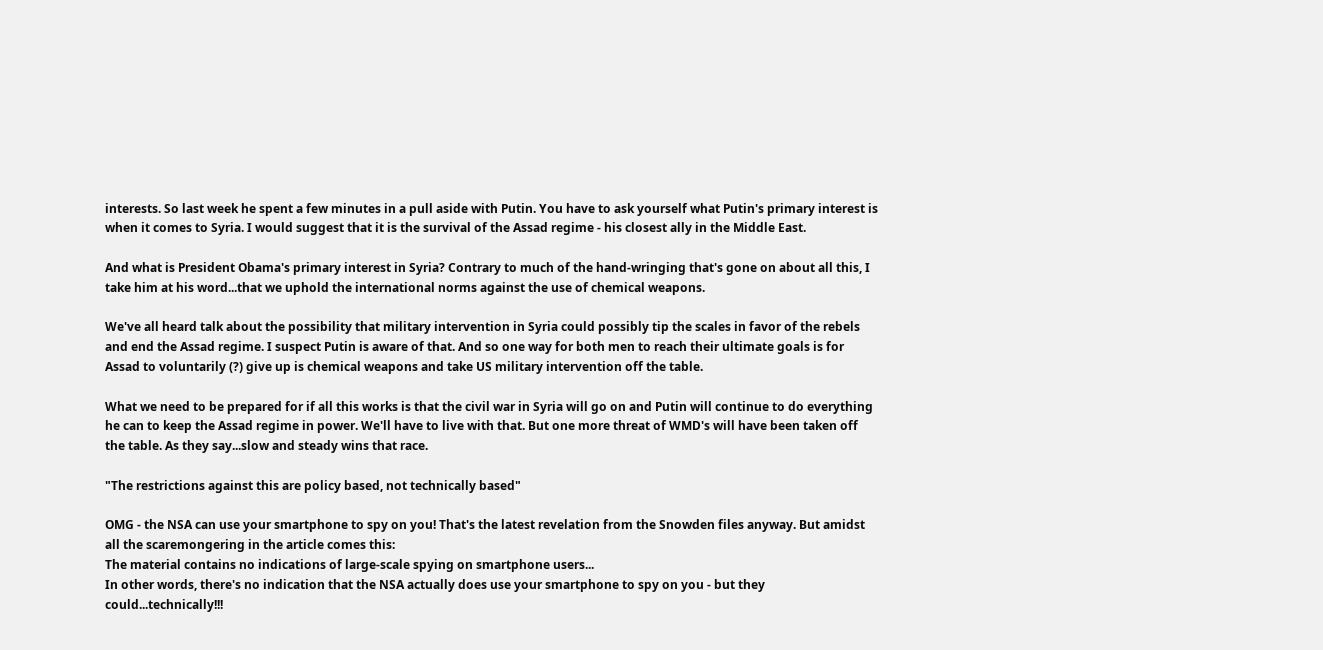interests. So last week he spent a few minutes in a pull aside with Putin. You have to ask yourself what Putin's primary interest is when it comes to Syria. I would suggest that it is the survival of the Assad regime - his closest ally in the Middle East.

And what is President Obama's primary interest in Syria? Contrary to much of the hand-wringing that's gone on about all this, I take him at his word...that we uphold the international norms against the use of chemical weapons.

We've all heard talk about the possibility that military intervention in Syria could possibly tip the scales in favor of the rebels and end the Assad regime. I suspect Putin is aware of that. And so one way for both men to reach their ultimate goals is for Assad to voluntarily (?) give up is chemical weapons and take US military intervention off the table.

What we need to be prepared for if all this works is that the civil war in Syria will go on and Putin will continue to do everything he can to keep the Assad regime in power. We'll have to live with that. But one more threat of WMD's will have been taken off the table. As they say...slow and steady wins that race.

"The restrictions against this are policy based, not technically based"

OMG - the NSA can use your smartphone to spy on you! That's the latest revelation from the Snowden files anyway. But amidst all the scaremongering in the article comes this:
The material contains no indications of large-scale spying on smartphone users...
In other words, there's no indication that the NSA actually does use your smartphone to spy on you - but they could...technically!!!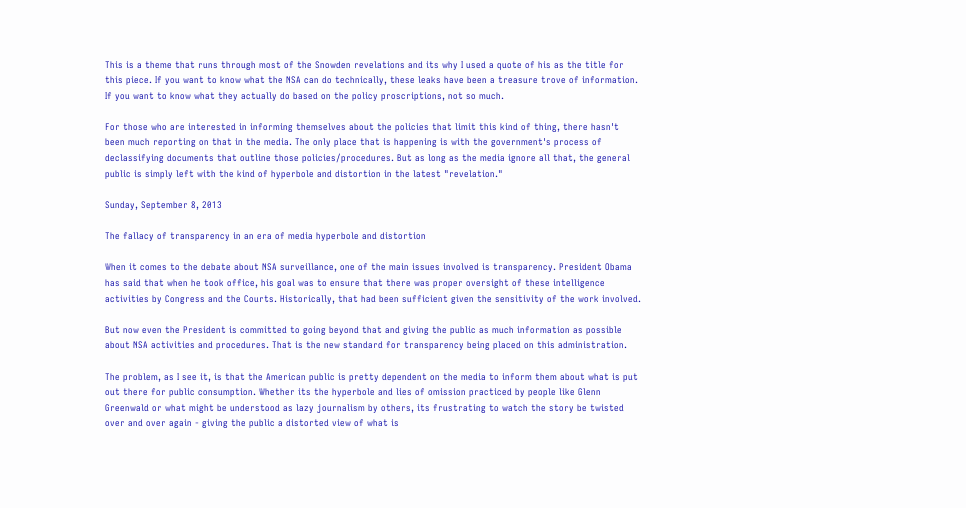This is a theme that runs through most of the Snowden revelations and its why I used a quote of his as the title for this piece. If you want to know what the NSA can do technically, these leaks have been a treasure trove of information. If you want to know what they actually do based on the policy proscriptions, not so much.

For those who are interested in informing themselves about the policies that limit this kind of thing, there hasn't been much reporting on that in the media. The only place that is happening is with the government's process of declassifying documents that outline those policies/procedures. But as long as the media ignore all that, the general public is simply left with the kind of hyperbole and distortion in the latest "revelation."

Sunday, September 8, 2013

The fallacy of transparency in an era of media hyperbole and distortion

When it comes to the debate about NSA surveillance, one of the main issues involved is transparency. President Obama has said that when he took office, his goal was to ensure that there was proper oversight of these intelligence activities by Congress and the Courts. Historically, that had been sufficient given the sensitivity of the work involved.

But now even the President is committed to going beyond that and giving the public as much information as possible about NSA activities and procedures. That is the new standard for transparency being placed on this administration.

The problem, as I see it, is that the American public is pretty dependent on the media to inform them about what is put out there for public consumption. Whether its the hyperbole and lies of omission practiced by people like Glenn Greenwald or what might be understood as lazy journalism by others, its frustrating to watch the story be twisted over and over again - giving the public a distorted view of what is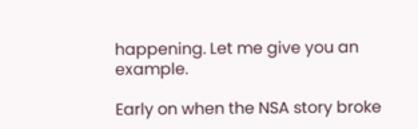happening. Let me give you an example.

Early on when the NSA story broke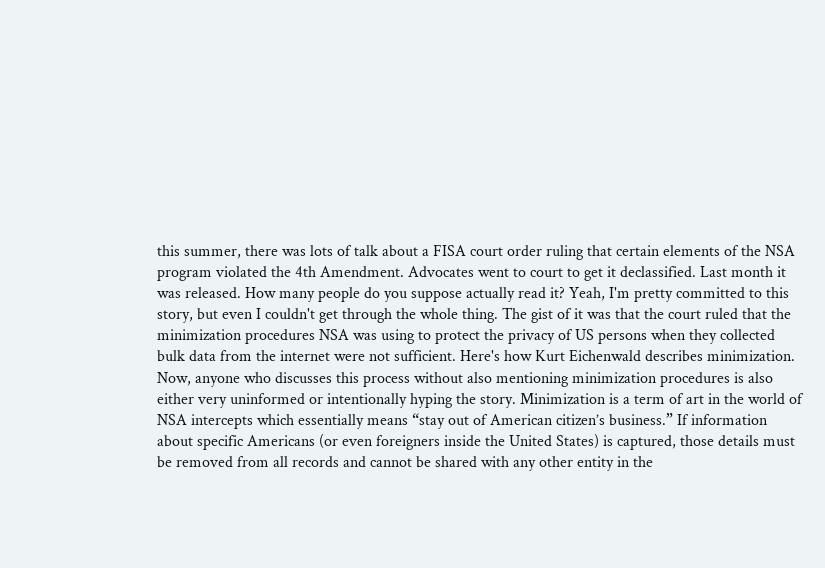this summer, there was lots of talk about a FISA court order ruling that certain elements of the NSA program violated the 4th Amendment. Advocates went to court to get it declassified. Last month it was released. How many people do you suppose actually read it? Yeah, I'm pretty committed to this story, but even I couldn't get through the whole thing. The gist of it was that the court ruled that the minimization procedures NSA was using to protect the privacy of US persons when they collected bulk data from the internet were not sufficient. Here's how Kurt Eichenwald describes minimization.
Now, anyone who discusses this process without also mentioning minimization procedures is also either very uninformed or intentionally hyping the story. Minimization is a term of art in the world of NSA intercepts which essentially means “stay out of American citizen’s business.” If information about specific Americans (or even foreigners inside the United States) is captured, those details must be removed from all records and cannot be shared with any other entity in the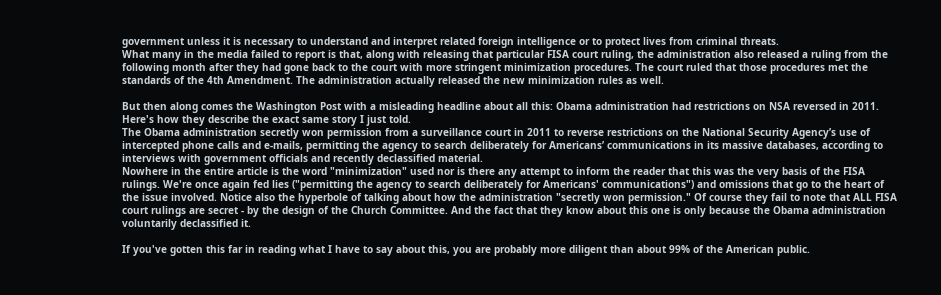government unless it is necessary to understand and interpret related foreign intelligence or to protect lives from criminal threats.
What many in the media failed to report is that, along with releasing that particular FISA court ruling, the administration also released a ruling from the following month after they had gone back to the court with more stringent minimization procedures. The court ruled that those procedures met the standards of the 4th Amendment. The administration actually released the new minimization rules as well.

But then along comes the Washington Post with a misleading headline about all this: Obama administration had restrictions on NSA reversed in 2011. Here's how they describe the exact same story I just told.
The Obama administration secretly won permission from a surveillance court in 2011 to reverse restrictions on the National Security Agency’s use of intercepted phone calls and e-mails, permitting the agency to search deliberately for Americans’ communications in its massive databases, according to interviews with government officials and recently declassified material.
Nowhere in the entire article is the word "minimization" used nor is there any attempt to inform the reader that this was the very basis of the FISA rulings. We're once again fed lies ("permitting the agency to search deliberately for Americans' communications") and omissions that go to the heart of the issue involved. Notice also the hyperbole of talking about how the administration "secretly won permission." Of course they fail to note that ALL FISA court rulings are secret - by the design of the Church Committee. And the fact that they know about this one is only because the Obama administration voluntarily declassified it.

If you've gotten this far in reading what I have to say about this, you are probably more diligent than about 99% of the American public.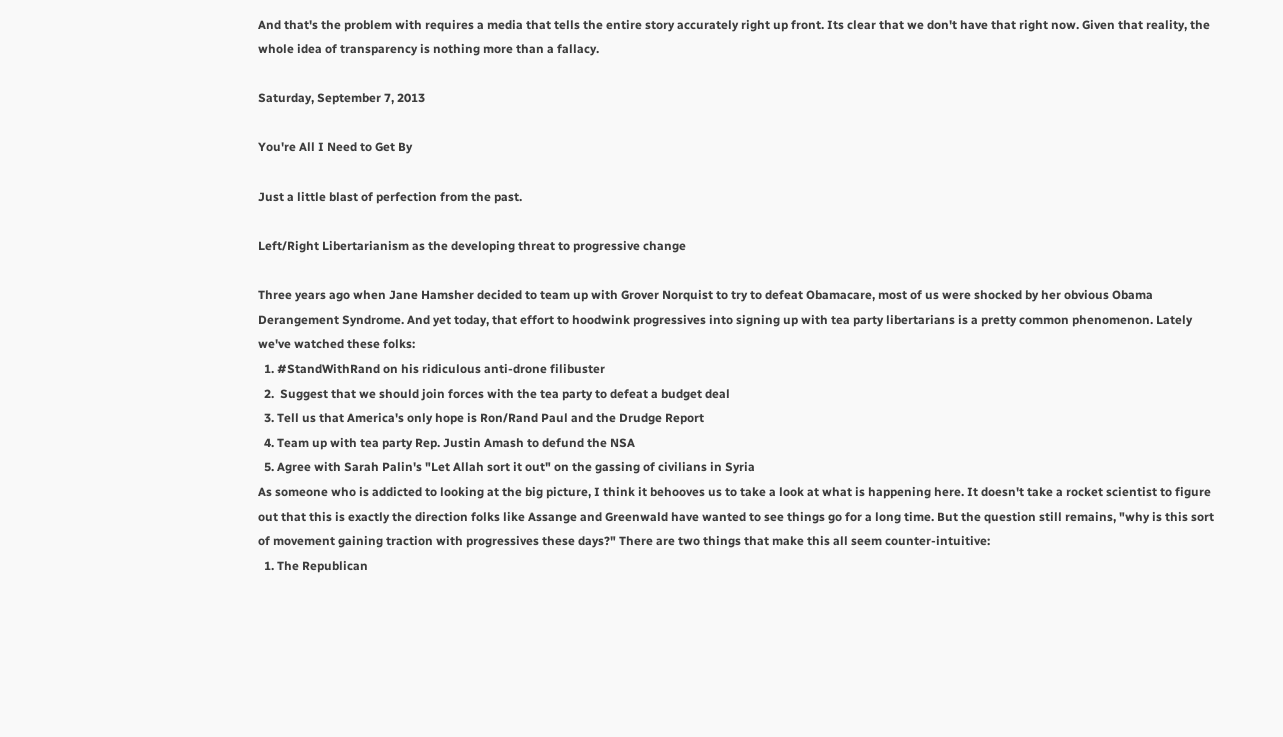And that's the problem with requires a media that tells the entire story accurately right up front. Its clear that we don't have that right now. Given that reality, the whole idea of transparency is nothing more than a fallacy.

Saturday, September 7, 2013

You're All I Need to Get By

Just a little blast of perfection from the past.

Left/Right Libertarianism as the developing threat to progressive change

Three years ago when Jane Hamsher decided to team up with Grover Norquist to try to defeat Obamacare, most of us were shocked by her obvious Obama Derangement Syndrome. And yet today, that effort to hoodwink progressives into signing up with tea party libertarians is a pretty common phenomenon. Lately we've watched these folks:
  1. #StandWithRand on his ridiculous anti-drone filibuster
  2.  Suggest that we should join forces with the tea party to defeat a budget deal
  3. Tell us that America's only hope is Ron/Rand Paul and the Drudge Report
  4. Team up with tea party Rep. Justin Amash to defund the NSA
  5. Agree with Sarah Palin's "Let Allah sort it out" on the gassing of civilians in Syria
As someone who is addicted to looking at the big picture, I think it behooves us to take a look at what is happening here. It doesn't take a rocket scientist to figure out that this is exactly the direction folks like Assange and Greenwald have wanted to see things go for a long time. But the question still remains, "why is this sort of movement gaining traction with progressives these days?" There are two things that make this all seem counter-intuitive:
  1. The Republican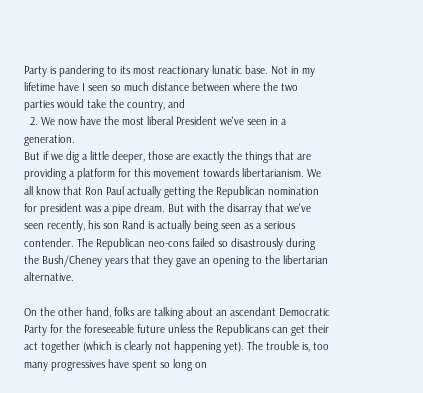Party is pandering to its most reactionary lunatic base. Not in my lifetime have I seen so much distance between where the two parties would take the country, and
  2. We now have the most liberal President we've seen in a generation.
But if we dig a little deeper, those are exactly the things that are providing a platform for this movement towards libertarianism. We all know that Ron Paul actually getting the Republican nomination for president was a pipe dream. But with the disarray that we've seen recently, his son Rand is actually being seen as a serious contender. The Republican neo-cons failed so disastrously during the Bush/Cheney years that they gave an opening to the libertarian alternative.

On the other hand, folks are talking about an ascendant Democratic Party for the foreseeable future unless the Republicans can get their act together (which is clearly not happening yet). The trouble is, too many progressives have spent so long on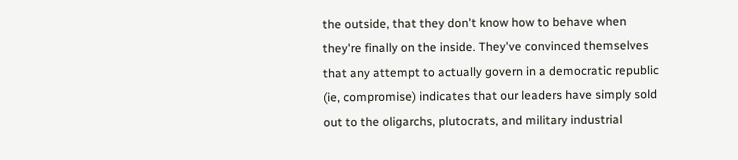the outside, that they don't know how to behave when they're finally on the inside. They've convinced themselves that any attempt to actually govern in a democratic republic (ie, compromise) indicates that our leaders have simply sold out to the oligarchs, plutocrats, and military industrial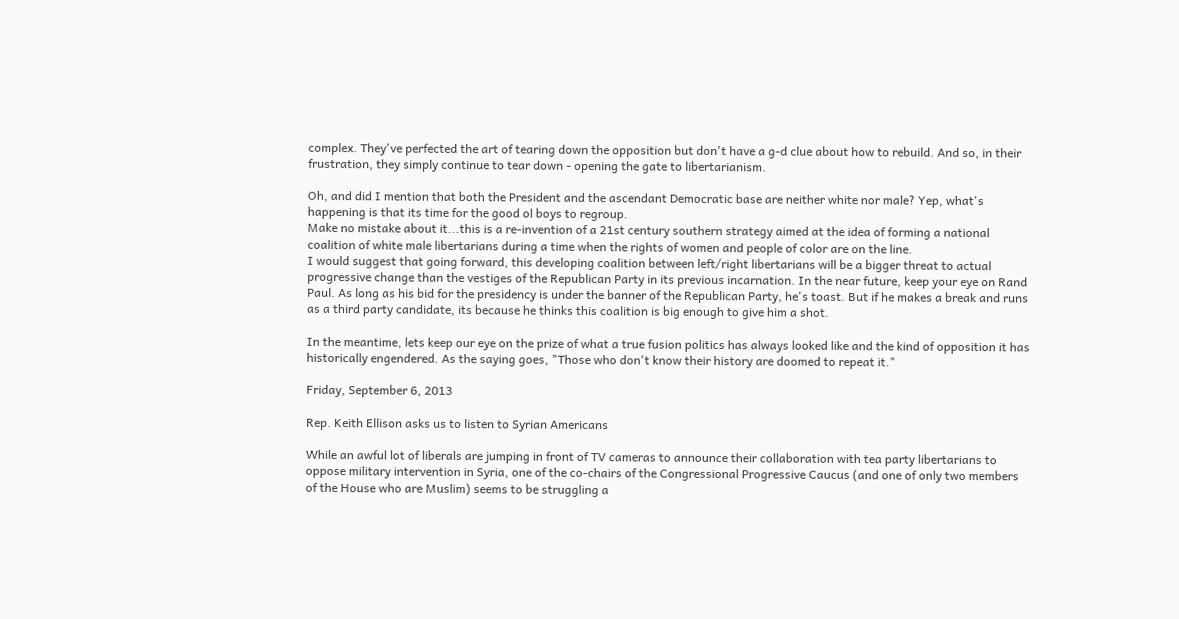complex. They've perfected the art of tearing down the opposition but don't have a g-d clue about how to rebuild. And so, in their frustration, they simply continue to tear down - opening the gate to libertarianism.

Oh, and did I mention that both the President and the ascendant Democratic base are neither white nor male? Yep, what's happening is that its time for the good ol boys to regroup.
Make no mistake about it...this is a re-invention of a 21st century southern strategy aimed at the idea of forming a national coalition of white male libertarians during a time when the rights of women and people of color are on the line.
I would suggest that going forward, this developing coalition between left/right libertarians will be a bigger threat to actual progressive change than the vestiges of the Republican Party in its previous incarnation. In the near future, keep your eye on Rand Paul. As long as his bid for the presidency is under the banner of the Republican Party, he's toast. But if he makes a break and runs as a third party candidate, its because he thinks this coalition is big enough to give him a shot.

In the meantime, lets keep our eye on the prize of what a true fusion politics has always looked like and the kind of opposition it has historically engendered. As the saying goes, "Those who don't know their history are doomed to repeat it."

Friday, September 6, 2013

Rep. Keith Ellison asks us to listen to Syrian Americans

While an awful lot of liberals are jumping in front of TV cameras to announce their collaboration with tea party libertarians to oppose military intervention in Syria, one of the co-chairs of the Congressional Progressive Caucus (and one of only two members of the House who are Muslim) seems to be struggling a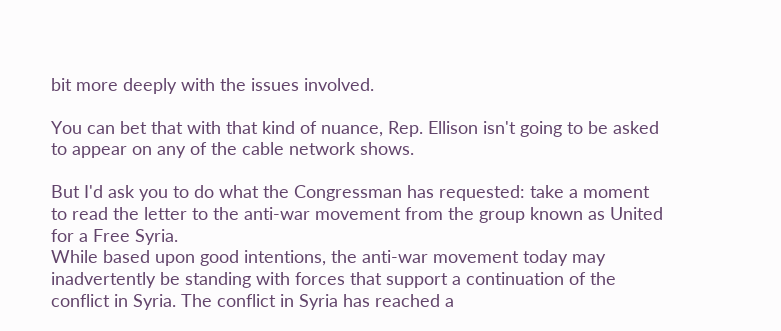bit more deeply with the issues involved.

You can bet that with that kind of nuance, Rep. Ellison isn't going to be asked to appear on any of the cable network shows.

But I'd ask you to do what the Congressman has requested: take a moment to read the letter to the anti-war movement from the group known as United for a Free Syria.
While based upon good intentions, the anti-war movement today may inadvertently be standing with forces that support a continuation of the conflict in Syria. The conflict in Syria has reached a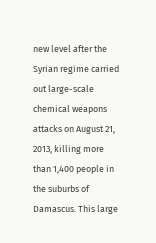new level after the Syrian regime carried out large-scale chemical weapons attacks on August 21, 2013, killing more than 1,400 people in the suburbs of Damascus. This large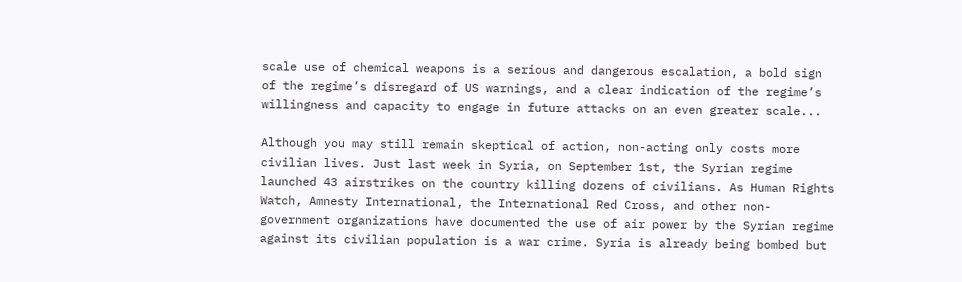scale use of chemical weapons is a serious and dangerous escalation, a bold sign of the regime’s disregard of US warnings, and a clear indication of the regime’s willingness and capacity to engage in future attacks on an even greater scale...

Although you may still remain skeptical of action, non-acting only costs more civilian lives. Just last week in Syria, on September 1st, the Syrian regime launched 43 airstrikes on the country killing dozens of civilians. As Human Rights Watch, Amnesty International, the International Red Cross, and other non-government organizations have documented the use of air power by the Syrian regime against its civilian population is a war crime. Syria is already being bombed but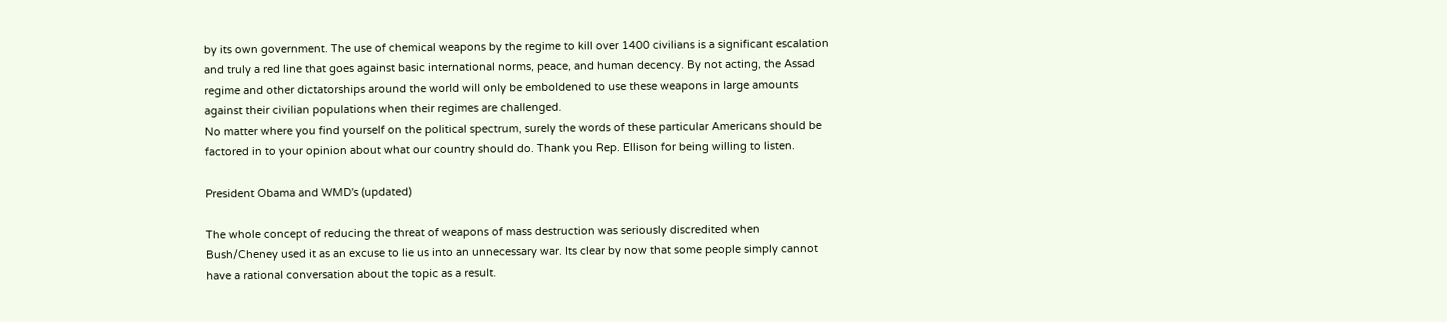by its own government. The use of chemical weapons by the regime to kill over 1400 civilians is a significant escalation and truly a red line that goes against basic international norms, peace, and human decency. By not acting, the Assad regime and other dictatorships around the world will only be emboldened to use these weapons in large amounts against their civilian populations when their regimes are challenged.
No matter where you find yourself on the political spectrum, surely the words of these particular Americans should be factored in to your opinion about what our country should do. Thank you Rep. Ellison for being willing to listen.

President Obama and WMD's (updated)

The whole concept of reducing the threat of weapons of mass destruction was seriously discredited when Bush/Cheney used it as an excuse to lie us into an unnecessary war. Its clear by now that some people simply cannot have a rational conversation about the topic as a result.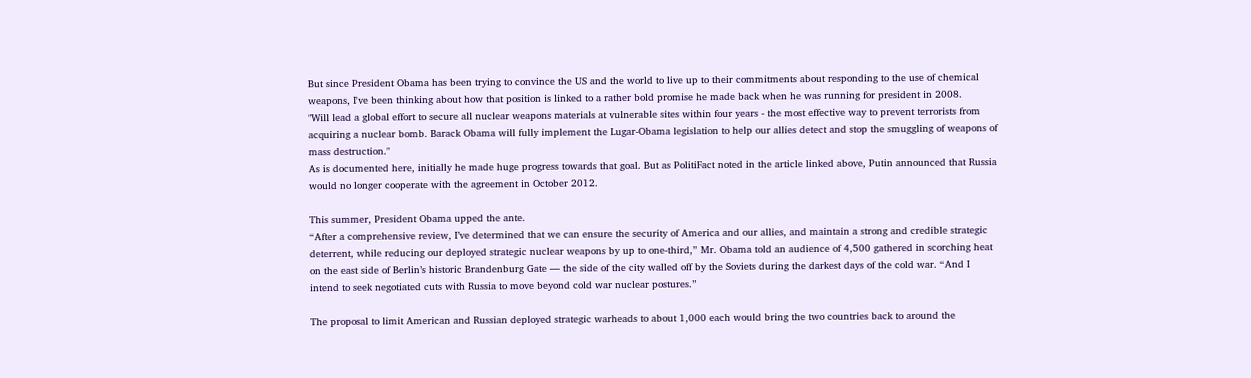But since President Obama has been trying to convince the US and the world to live up to their commitments about responding to the use of chemical weapons, I've been thinking about how that position is linked to a rather bold promise he made back when he was running for president in 2008.
"Will lead a global effort to secure all nuclear weapons materials at vulnerable sites within four years - the most effective way to prevent terrorists from acquiring a nuclear bomb. Barack Obama will fully implement the Lugar-Obama legislation to help our allies detect and stop the smuggling of weapons of mass destruction."
As is documented here, initially he made huge progress towards that goal. But as PolitiFact noted in the article linked above, Putin announced that Russia would no longer cooperate with the agreement in October 2012.

This summer, President Obama upped the ante.
“After a comprehensive review, I’ve determined that we can ensure the security of America and our allies, and maintain a strong and credible strategic deterrent, while reducing our deployed strategic nuclear weapons by up to one-third,” Mr. Obama told an audience of 4,500 gathered in scorching heat on the east side of Berlin’s historic Brandenburg Gate — the side of the city walled off by the Soviets during the darkest days of the cold war. “And I intend to seek negotiated cuts with Russia to move beyond cold war nuclear postures.”

The proposal to limit American and Russian deployed strategic warheads to about 1,000 each would bring the two countries back to around the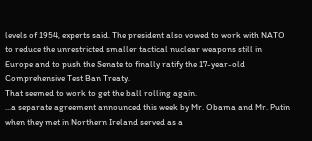levels of 1954, experts said. The president also vowed to work with NATO to reduce the unrestricted smaller tactical nuclear weapons still in Europe and to push the Senate to finally ratify the 17-year-old Comprehensive Test Ban Treaty.
That seemed to work to get the ball rolling again.
...a separate agreement announced this week by Mr. Obama and Mr. Putin when they met in Northern Ireland served as a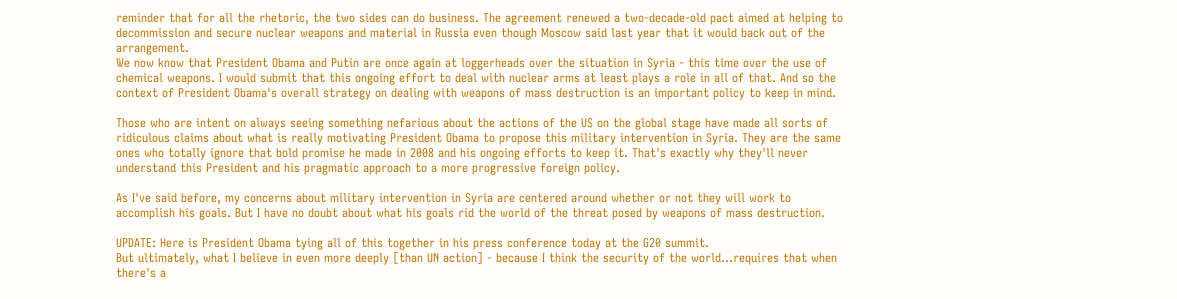reminder that for all the rhetoric, the two sides can do business. The agreement renewed a two-decade-old pact aimed at helping to decommission and secure nuclear weapons and material in Russia even though Moscow said last year that it would back out of the arrangement.
We now know that President Obama and Putin are once again at loggerheads over the situation in Syria - this time over the use of chemical weapons. I would submit that this ongoing effort to deal with nuclear arms at least plays a role in all of that. And so the context of President Obama's overall strategy on dealing with weapons of mass destruction is an important policy to keep in mind.

Those who are intent on always seeing something nefarious about the actions of the US on the global stage have made all sorts of ridiculous claims about what is really motivating President Obama to propose this military intervention in Syria. They are the same ones who totally ignore that bold promise he made in 2008 and his ongoing efforts to keep it. That's exactly why they'll never understand this President and his pragmatic approach to a more progressive foreign policy.

As I've said before, my concerns about military intervention in Syria are centered around whether or not they will work to accomplish his goals. But I have no doubt about what his goals rid the world of the threat posed by weapons of mass destruction.

UPDATE: Here is President Obama tying all of this together in his press conference today at the G20 summit.
But ultimately, what I believe in even more deeply [than UN action] - because I think the security of the world...requires that when there's a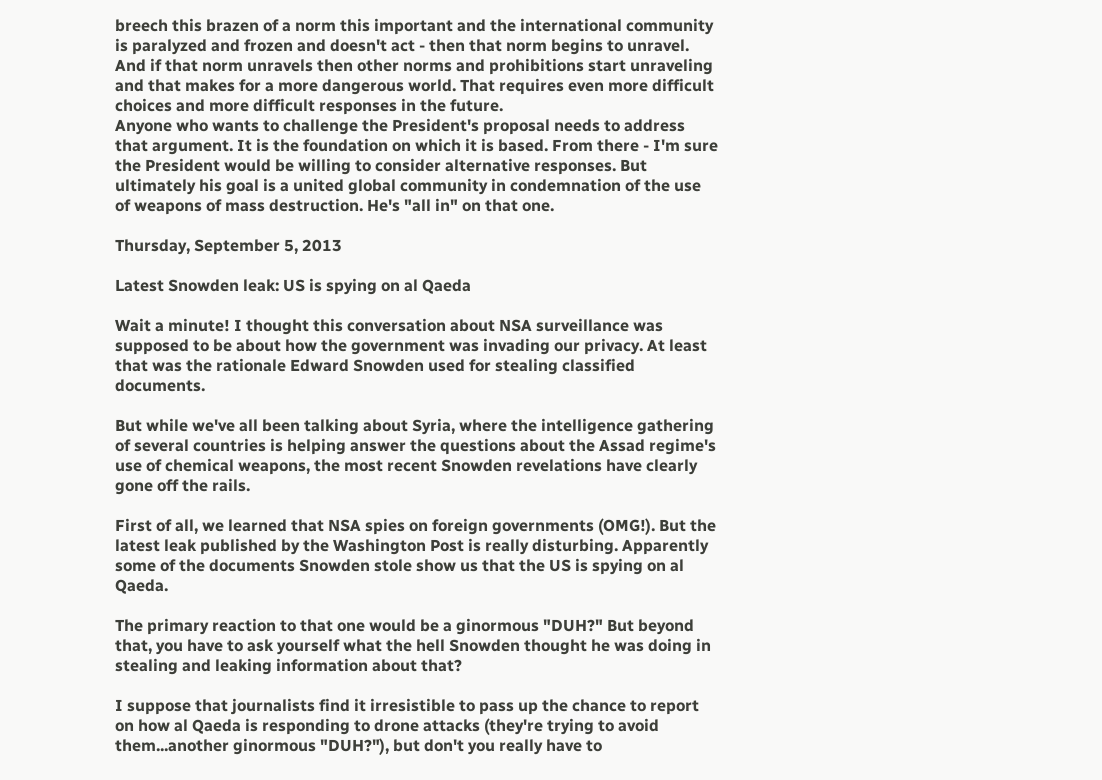breech this brazen of a norm this important and the international community is paralyzed and frozen and doesn't act - then that norm begins to unravel. And if that norm unravels then other norms and prohibitions start unraveling and that makes for a more dangerous world. That requires even more difficult choices and more difficult responses in the future.
Anyone who wants to challenge the President's proposal needs to address that argument. It is the foundation on which it is based. From there - I'm sure the President would be willing to consider alternative responses. But ultimately his goal is a united global community in condemnation of the use of weapons of mass destruction. He's "all in" on that one.

Thursday, September 5, 2013

Latest Snowden leak: US is spying on al Qaeda

Wait a minute! I thought this conversation about NSA surveillance was supposed to be about how the government was invading our privacy. At least that was the rationale Edward Snowden used for stealing classified documents.

But while we've all been talking about Syria, where the intelligence gathering of several countries is helping answer the questions about the Assad regime's use of chemical weapons, the most recent Snowden revelations have clearly gone off the rails.

First of all, we learned that NSA spies on foreign governments (OMG!). But the latest leak published by the Washington Post is really disturbing. Apparently some of the documents Snowden stole show us that the US is spying on al Qaeda.

The primary reaction to that one would be a ginormous "DUH?" But beyond that, you have to ask yourself what the hell Snowden thought he was doing in stealing and leaking information about that?

I suppose that journalists find it irresistible to pass up the chance to report on how al Qaeda is responding to drone attacks (they're trying to avoid them...another ginormous "DUH?"), but don't you really have to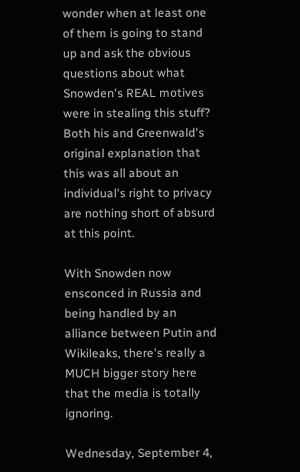wonder when at least one of them is going to stand up and ask the obvious questions about what Snowden's REAL motives were in stealing this stuff? Both his and Greenwald's original explanation that this was all about an individual's right to privacy are nothing short of absurd at this point.

With Snowden now ensconced in Russia and being handled by an alliance between Putin and Wikileaks, there's really a MUCH bigger story here that the media is totally ignoring.

Wednesday, September 4,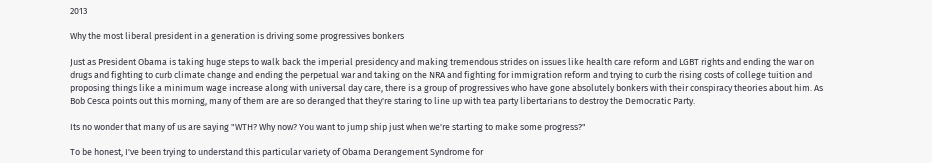2013

Why the most liberal president in a generation is driving some progressives bonkers

Just as President Obama is taking huge steps to walk back the imperial presidency and making tremendous strides on issues like health care reform and LGBT rights and ending the war on drugs and fighting to curb climate change and ending the perpetual war and taking on the NRA and fighting for immigration reform and trying to curb the rising costs of college tuition and proposing things like a minimum wage increase along with universal day care, there is a group of progressives who have gone absolutely bonkers with their conspiracy theories about him. As Bob Cesca points out this morning, many of them are are so deranged that they're staring to line up with tea party libertarians to destroy the Democratic Party.

Its no wonder that many of us are saying "WTH? Why now? You want to jump ship just when we're starting to make some progress?"

To be honest, I've been trying to understand this particular variety of Obama Derangement Syndrome for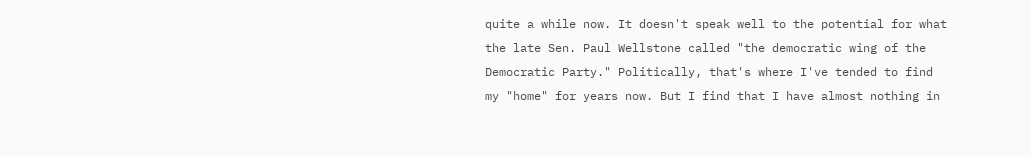quite a while now. It doesn't speak well to the potential for what the late Sen. Paul Wellstone called "the democratic wing of the Democratic Party." Politically, that's where I've tended to find my "home" for years now. But I find that I have almost nothing in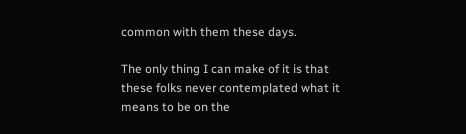common with them these days.

The only thing I can make of it is that these folks never contemplated what it means to be on the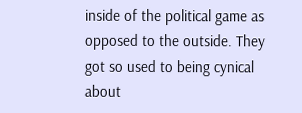inside of the political game as opposed to the outside. They got so used to being cynical about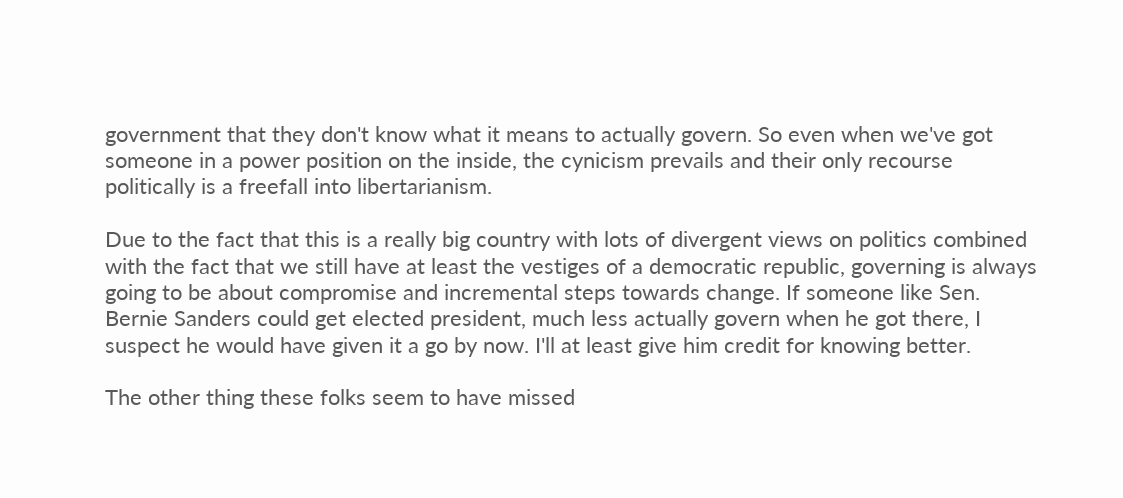government that they don't know what it means to actually govern. So even when we've got someone in a power position on the inside, the cynicism prevails and their only recourse politically is a freefall into libertarianism.

Due to the fact that this is a really big country with lots of divergent views on politics combined with the fact that we still have at least the vestiges of a democratic republic, governing is always going to be about compromise and incremental steps towards change. If someone like Sen. Bernie Sanders could get elected president, much less actually govern when he got there, I suspect he would have given it a go by now. I'll at least give him credit for knowing better.

The other thing these folks seem to have missed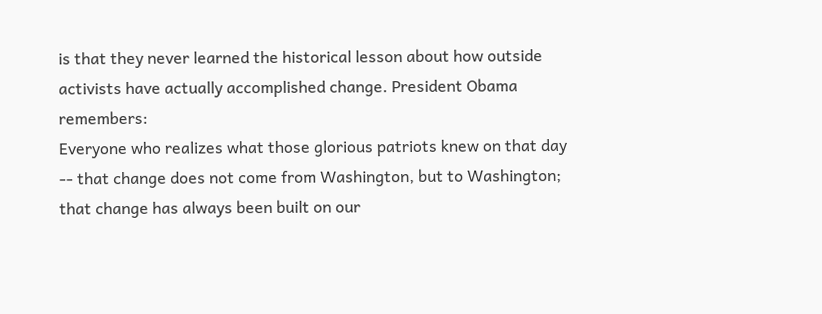is that they never learned the historical lesson about how outside activists have actually accomplished change. President Obama remembers:
Everyone who realizes what those glorious patriots knew on that day -- that change does not come from Washington, but to Washington; that change has always been built on our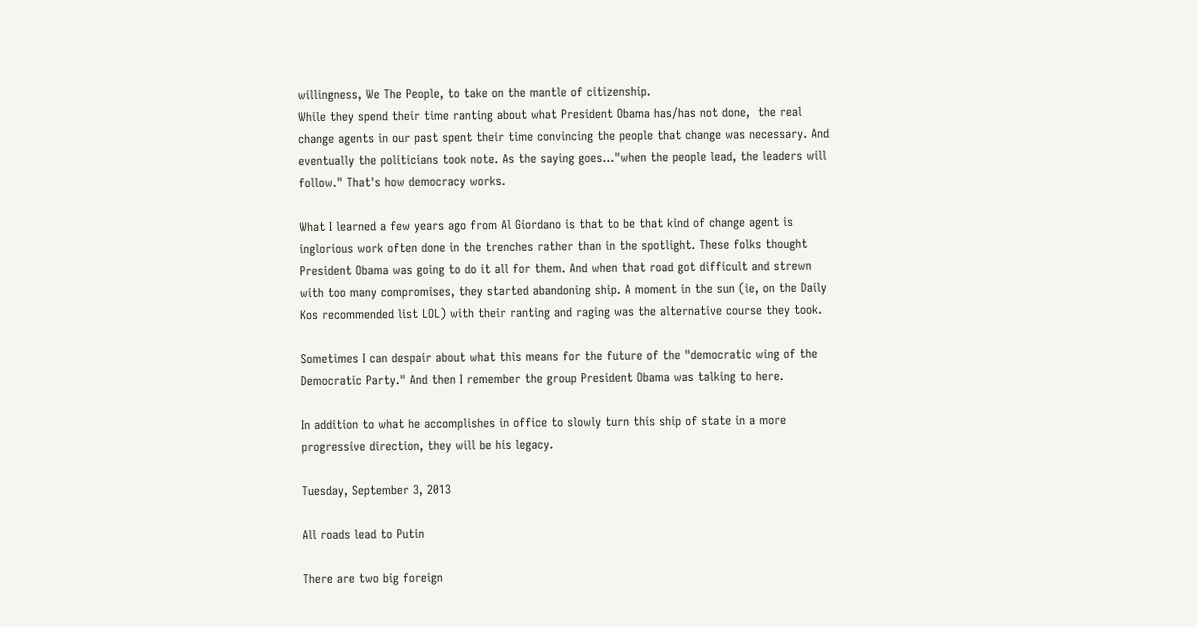willingness, We The People, to take on the mantle of citizenship.
While they spend their time ranting about what President Obama has/has not done,  the real change agents in our past spent their time convincing the people that change was necessary. And eventually the politicians took note. As the saying goes..."when the people lead, the leaders will follow." That's how democracy works.

What I learned a few years ago from Al Giordano is that to be that kind of change agent is inglorious work often done in the trenches rather than in the spotlight. These folks thought President Obama was going to do it all for them. And when that road got difficult and strewn with too many compromises, they started abandoning ship. A moment in the sun (ie, on the Daily Kos recommended list LOL) with their ranting and raging was the alternative course they took.

Sometimes I can despair about what this means for the future of the "democratic wing of the Democratic Party." And then I remember the group President Obama was talking to here.

In addition to what he accomplishes in office to slowly turn this ship of state in a more progressive direction, they will be his legacy.

Tuesday, September 3, 2013

All roads lead to Putin

There are two big foreign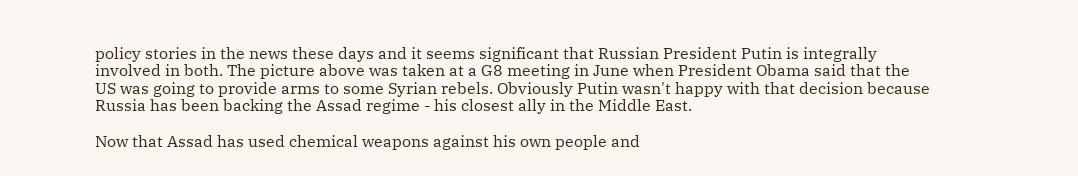policy stories in the news these days and it seems significant that Russian President Putin is integrally involved in both. The picture above was taken at a G8 meeting in June when President Obama said that the US was going to provide arms to some Syrian rebels. Obviously Putin wasn't happy with that decision because Russia has been backing the Assad regime - his closest ally in the Middle East.

Now that Assad has used chemical weapons against his own people and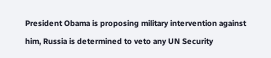President Obama is proposing military intervention against him, Russia is determined to veto any UN Security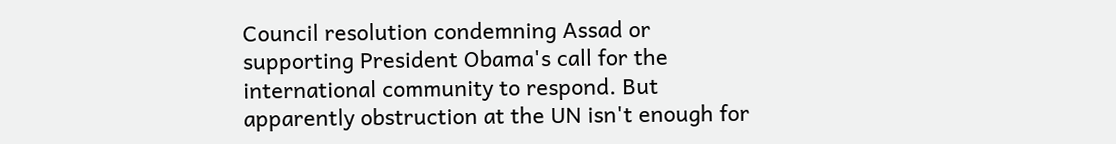Council resolution condemning Assad or supporting President Obama's call for the international community to respond. But apparently obstruction at the UN isn't enough for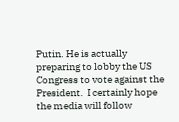Putin. He is actually preparing to lobby the US Congress to vote against the President.  I certainly hope the media will follow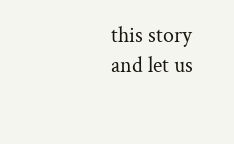this story and let us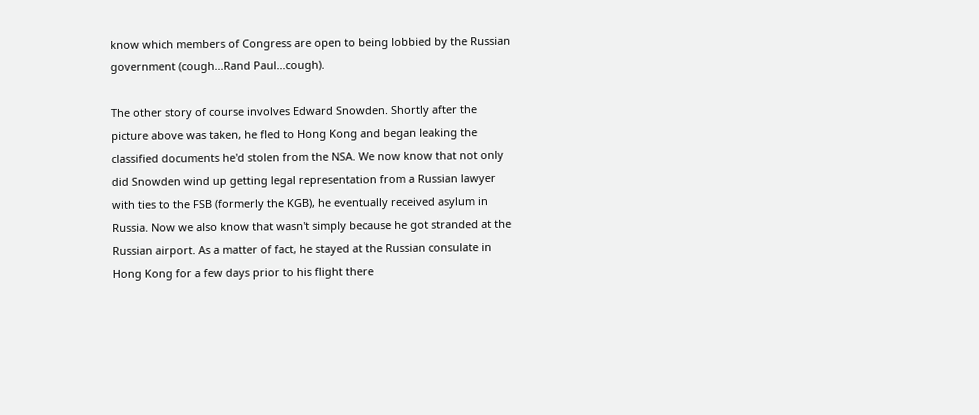know which members of Congress are open to being lobbied by the Russian government (cough...Rand Paul...cough).

The other story of course involves Edward Snowden. Shortly after the picture above was taken, he fled to Hong Kong and began leaking the classified documents he'd stolen from the NSA. We now know that not only did Snowden wind up getting legal representation from a Russian lawyer with ties to the FSB (formerly the KGB), he eventually received asylum in Russia. Now we also know that wasn't simply because he got stranded at the Russian airport. As a matter of fact, he stayed at the Russian consulate in Hong Kong for a few days prior to his flight there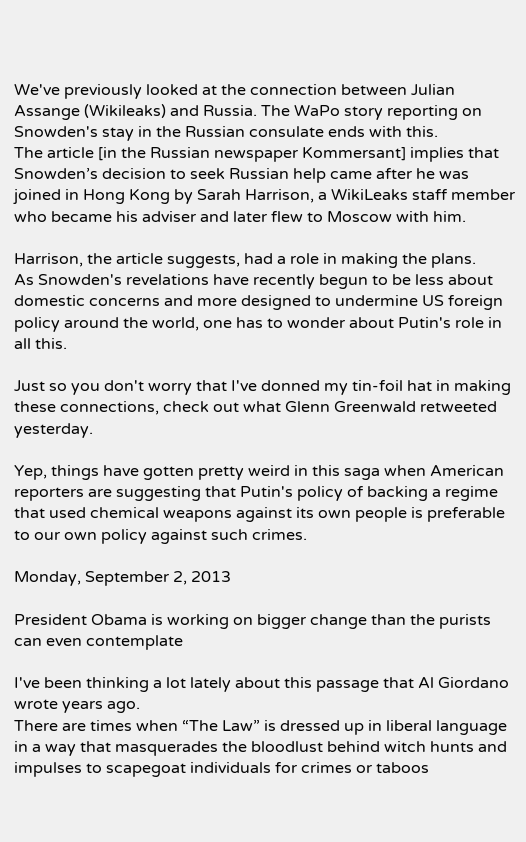We've previously looked at the connection between Julian Assange (Wikileaks) and Russia. The WaPo story reporting on Snowden's stay in the Russian consulate ends with this.
The article [in the Russian newspaper Kommersant] implies that Snowden’s decision to seek Russian help came after he was joined in Hong Kong by Sarah Harrison, a WikiLeaks staff member who became his adviser and later flew to Moscow with him.

Harrison, the article suggests, had a role in making the plans.
As Snowden's revelations have recently begun to be less about domestic concerns and more designed to undermine US foreign policy around the world, one has to wonder about Putin's role in all this.

Just so you don't worry that I've donned my tin-foil hat in making these connections, check out what Glenn Greenwald retweeted yesterday.

Yep, things have gotten pretty weird in this saga when American reporters are suggesting that Putin's policy of backing a regime that used chemical weapons against its own people is preferable to our own policy against such crimes.

Monday, September 2, 2013

President Obama is working on bigger change than the purists can even contemplate

I've been thinking a lot lately about this passage that Al Giordano wrote years ago.
There are times when “The Law” is dressed up in liberal language in a way that masquerades the bloodlust behind witch hunts and impulses to scapegoat individuals for crimes or taboos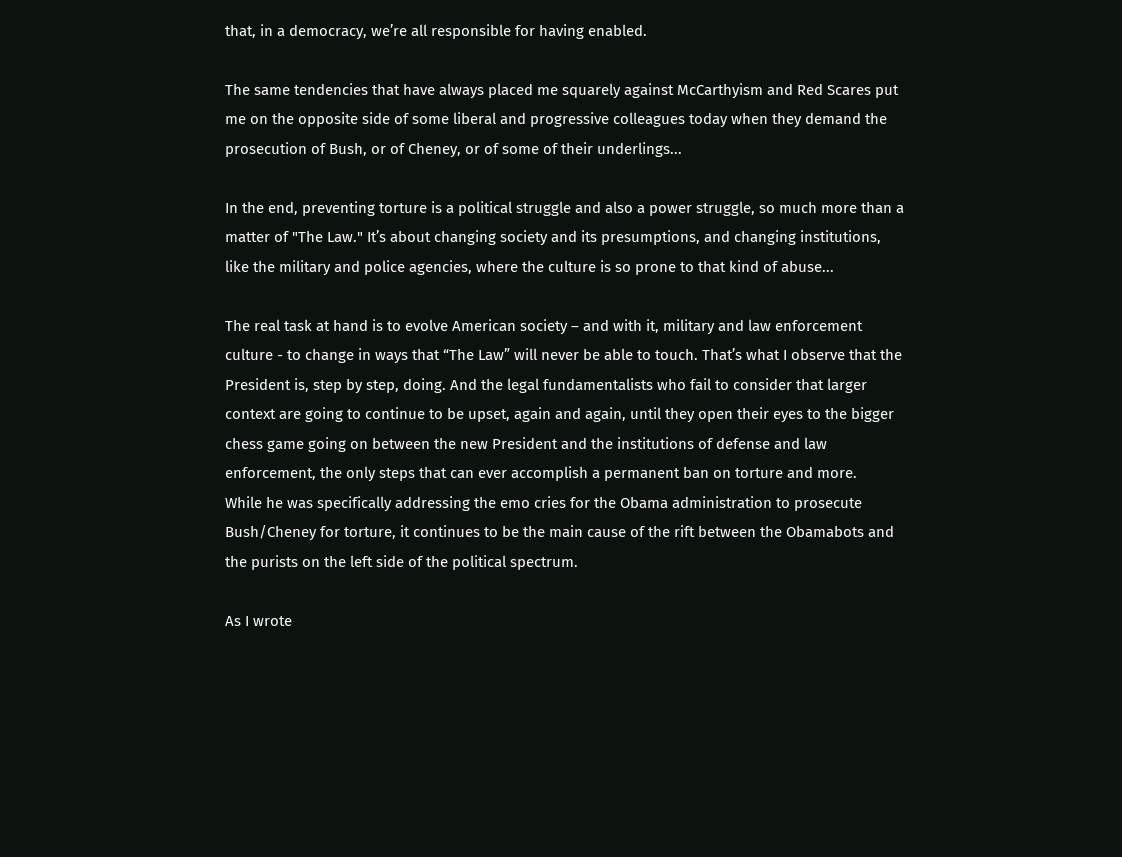that, in a democracy, we’re all responsible for having enabled.

The same tendencies that have always placed me squarely against McCarthyism and Red Scares put me on the opposite side of some liberal and progressive colleagues today when they demand the prosecution of Bush, or of Cheney, or of some of their underlings...

In the end, preventing torture is a political struggle and also a power struggle, so much more than a matter of "The Law." It’s about changing society and its presumptions, and changing institutions, like the military and police agencies, where the culture is so prone to that kind of abuse...

The real task at hand is to evolve American society – and with it, military and law enforcement culture - to change in ways that “The Law” will never be able to touch. That’s what I observe that the President is, step by step, doing. And the legal fundamentalists who fail to consider that larger context are going to continue to be upset, again and again, until they open their eyes to the bigger chess game going on between the new President and the institutions of defense and law enforcement, the only steps that can ever accomplish a permanent ban on torture and more.
While he was specifically addressing the emo cries for the Obama administration to prosecute Bush/Cheney for torture, it continues to be the main cause of the rift between the Obamabots and the purists on the left side of the political spectrum.

As I wrote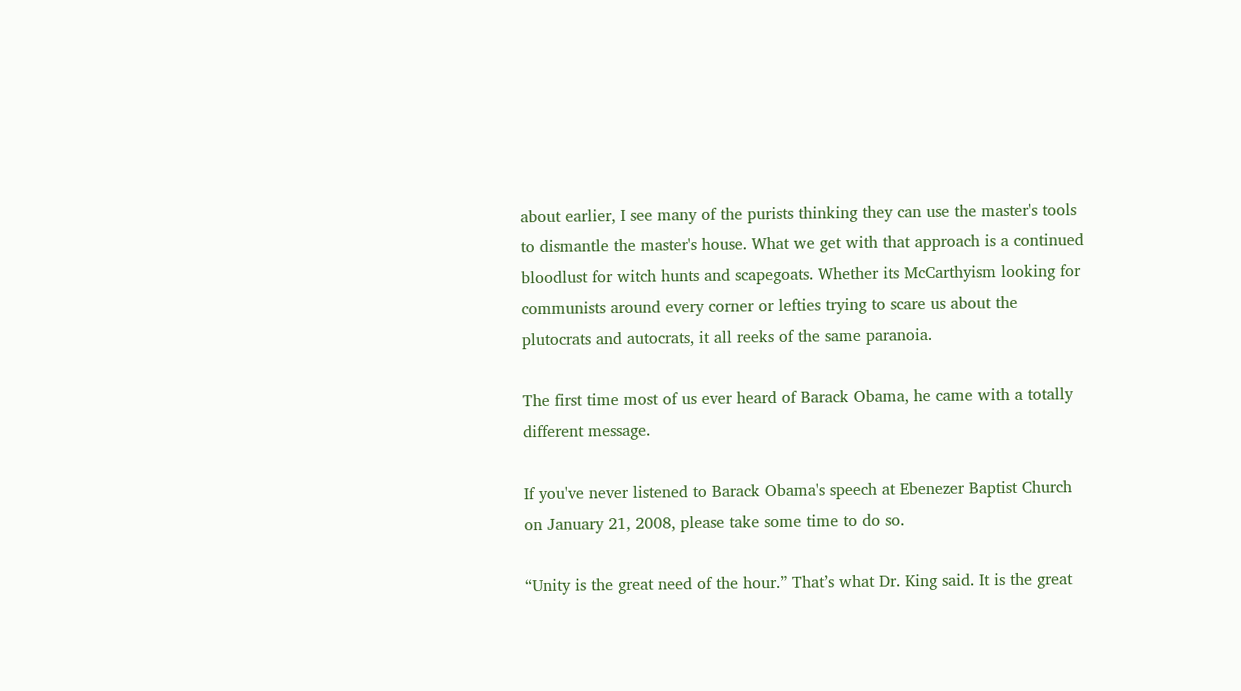about earlier, I see many of the purists thinking they can use the master's tools to dismantle the master's house. What we get with that approach is a continued bloodlust for witch hunts and scapegoats. Whether its McCarthyism looking for communists around every corner or lefties trying to scare us about the plutocrats and autocrats, it all reeks of the same paranoia.

The first time most of us ever heard of Barack Obama, he came with a totally different message.

If you've never listened to Barack Obama's speech at Ebenezer Baptist Church on January 21, 2008, please take some time to do so.

“Unity is the great need of the hour.” That’s what Dr. King said. It is the great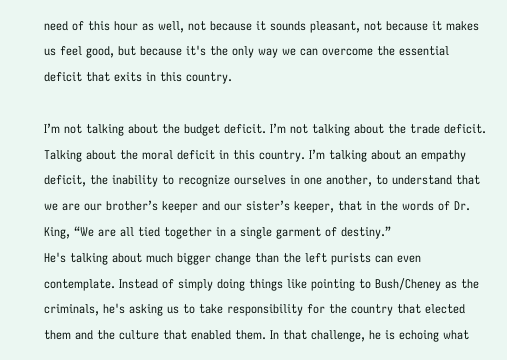need of this hour as well, not because it sounds pleasant, not because it makes us feel good, but because it's the only way we can overcome the essential deficit that exits in this country.

I’m not talking about the budget deficit. I’m not talking about the trade deficit. Talking about the moral deficit in this country. I’m talking about an empathy deficit, the inability to recognize ourselves in one another, to understand that we are our brother’s keeper and our sister’s keeper, that in the words of Dr. King, “We are all tied together in a single garment of destiny.”
He's talking about much bigger change than the left purists can even contemplate. Instead of simply doing things like pointing to Bush/Cheney as the criminals, he's asking us to take responsibility for the country that elected them and the culture that enabled them. In that challenge, he is echoing what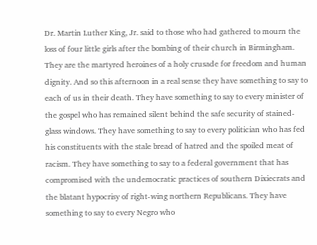Dr. Martin Luther King, Jr. said to those who had gathered to mourn the loss of four little girls after the bombing of their church in Birmingham.
They are the martyred heroines of a holy crusade for freedom and human dignity. And so this afternoon in a real sense they have something to say to each of us in their death. They have something to say to every minister of the gospel who has remained silent behind the safe security of stained-glass windows. They have something to say to every politician who has fed his constituents with the stale bread of hatred and the spoiled meat of racism. They have something to say to a federal government that has compromised with the undemocratic practices of southern Dixiecrats and the blatant hypocrisy of right-wing northern Republicans. They have something to say to every Negro who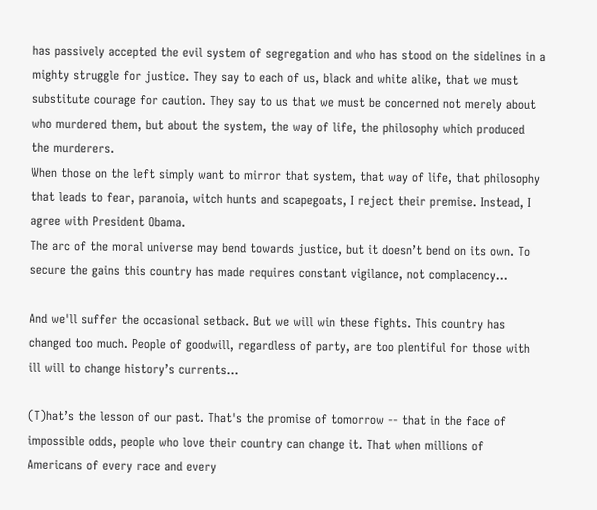has passively accepted the evil system of segregation and who has stood on the sidelines in a mighty struggle for justice. They say to each of us, black and white alike, that we must substitute courage for caution. They say to us that we must be concerned not merely about who murdered them, but about the system, the way of life, the philosophy which produced the murderers.
When those on the left simply want to mirror that system, that way of life, that philosophy that leads to fear, paranoia, witch hunts and scapegoats, I reject their premise. Instead, I agree with President Obama.
The arc of the moral universe may bend towards justice, but it doesn’t bend on its own. To secure the gains this country has made requires constant vigilance, not complacency...

And we'll suffer the occasional setback. But we will win these fights. This country has changed too much. People of goodwill, regardless of party, are too plentiful for those with ill will to change history’s currents...

(T)hat’s the lesson of our past. That's the promise of tomorrow -- that in the face of impossible odds, people who love their country can change it. That when millions of Americans of every race and every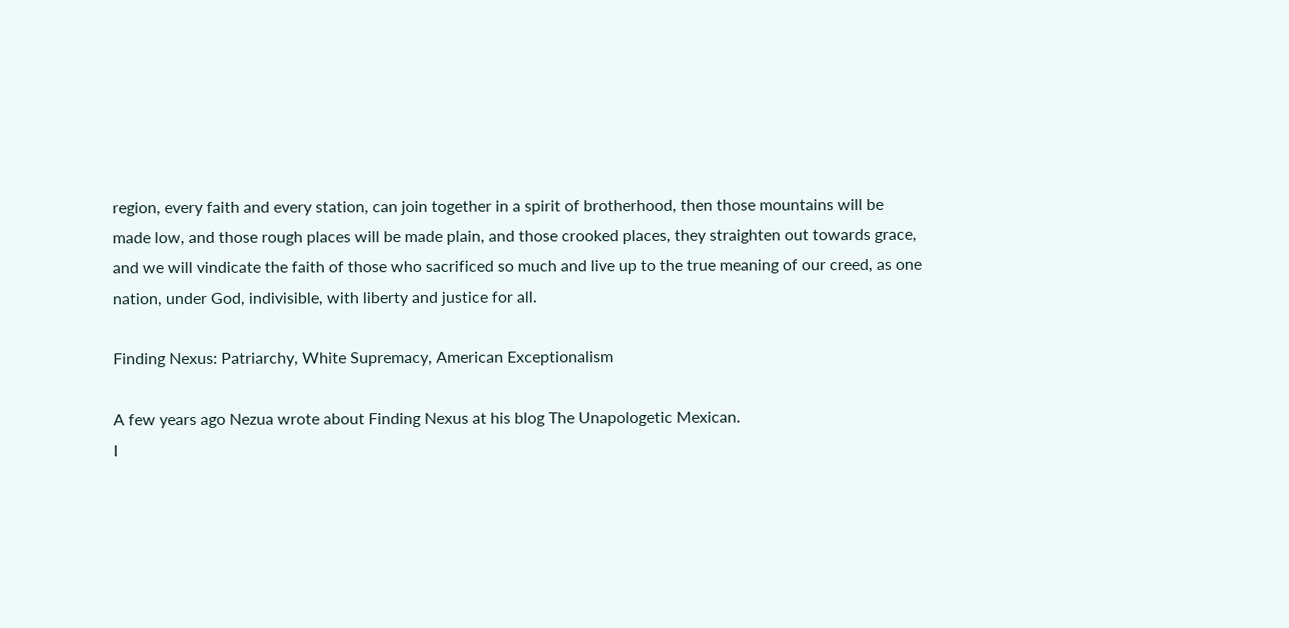region, every faith and every station, can join together in a spirit of brotherhood, then those mountains will be made low, and those rough places will be made plain, and those crooked places, they straighten out towards grace, and we will vindicate the faith of those who sacrificed so much and live up to the true meaning of our creed, as one nation, under God, indivisible, with liberty and justice for all.

Finding Nexus: Patriarchy, White Supremacy, American Exceptionalism

A few years ago Nezua wrote about Finding Nexus at his blog The Unapologetic Mexican.
I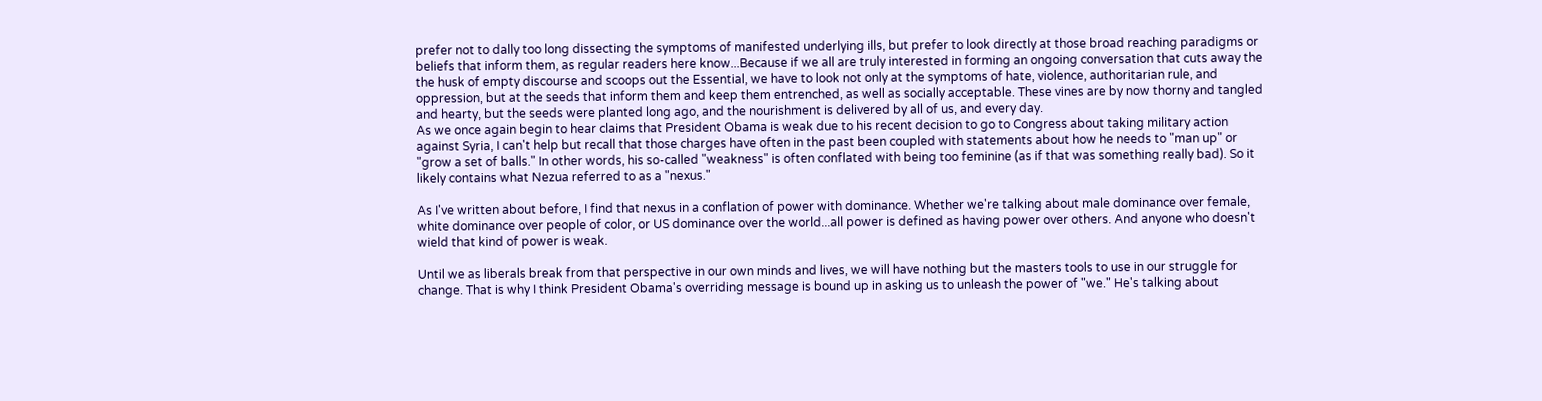prefer not to dally too long dissecting the symptoms of manifested underlying ills, but prefer to look directly at those broad reaching paradigms or beliefs that inform them, as regular readers here know...Because if we all are truly interested in forming an ongoing conversation that cuts away the the husk of empty discourse and scoops out the Essential, we have to look not only at the symptoms of hate, violence, authoritarian rule, and oppression, but at the seeds that inform them and keep them entrenched, as well as socially acceptable. These vines are by now thorny and tangled and hearty, but the seeds were planted long ago, and the nourishment is delivered by all of us, and every day.
As we once again begin to hear claims that President Obama is weak due to his recent decision to go to Congress about taking military action against Syria, I can't help but recall that those charges have often in the past been coupled with statements about how he needs to "man up" or "grow a set of balls." In other words, his so-called "weakness" is often conflated with being too feminine (as if that was something really bad). So it likely contains what Nezua referred to as a "nexus."

As I've written about before, I find that nexus in a conflation of power with dominance. Whether we're talking about male dominance over female, white dominance over people of color, or US dominance over the world...all power is defined as having power over others. And anyone who doesn't wield that kind of power is weak.

Until we as liberals break from that perspective in our own minds and lives, we will have nothing but the masters tools to use in our struggle for change. That is why I think President Obama's overriding message is bound up in asking us to unleash the power of "we." He's talking about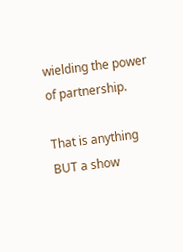wielding the power of partnership.

That is anything BUT a show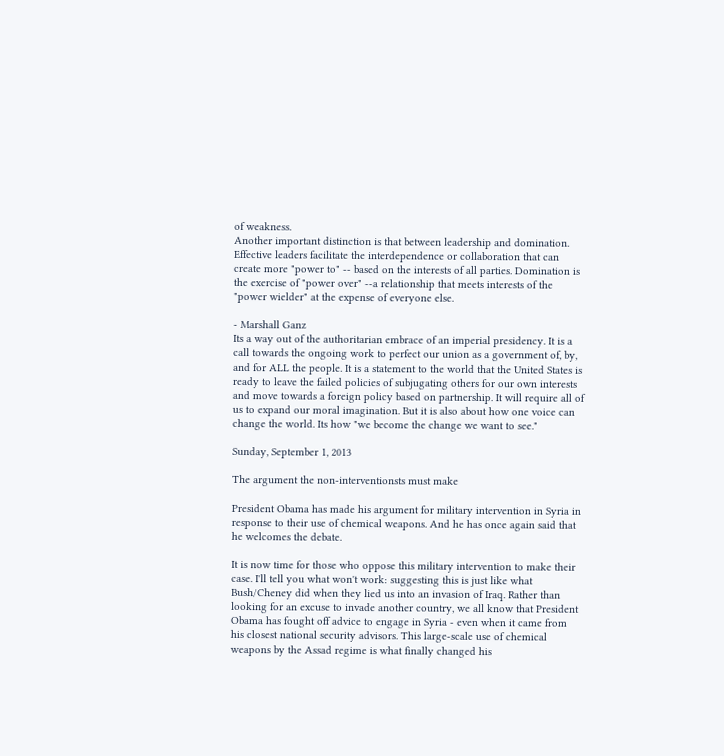of weakness.
Another important distinction is that between leadership and domination. Effective leaders facilitate the interdependence or collaboration that can create more "power to" -- based on the interests of all parties. Domination is the exercise of "power over" --a relationship that meets interests of the "power wielder" at the expense of everyone else.

- Marshall Ganz
Its a way out of the authoritarian embrace of an imperial presidency. It is a call towards the ongoing work to perfect our union as a government of, by, and for ALL the people. It is a statement to the world that the United States is ready to leave the failed policies of subjugating others for our own interests and move towards a foreign policy based on partnership. It will require all of us to expand our moral imagination. But it is also about how one voice can change the world. Its how "we become the change we want to see."

Sunday, September 1, 2013

The argument the non-interventionsts must make

President Obama has made his argument for military intervention in Syria in response to their use of chemical weapons. And he has once again said that he welcomes the debate.

It is now time for those who oppose this military intervention to make their case. I'll tell you what won't work: suggesting this is just like what Bush/Cheney did when they lied us into an invasion of Iraq. Rather than looking for an excuse to invade another country, we all know that President Obama has fought off advice to engage in Syria - even when it came from his closest national security advisors. This large-scale use of chemical weapons by the Assad regime is what finally changed his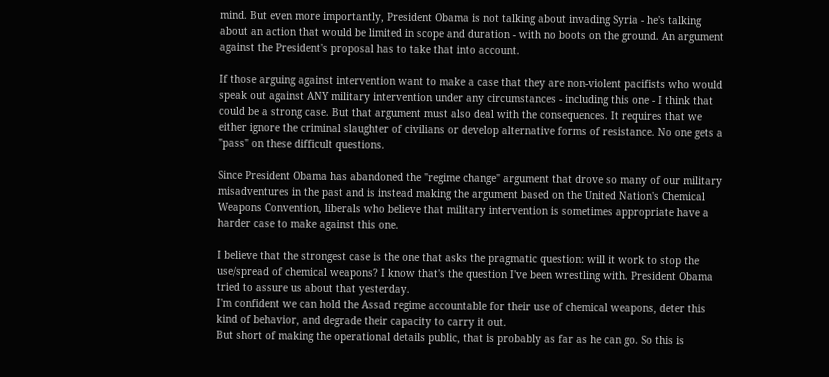mind. But even more importantly, President Obama is not talking about invading Syria - he's talking about an action that would be limited in scope and duration - with no boots on the ground. An argument against the President's proposal has to take that into account.

If those arguing against intervention want to make a case that they are non-violent pacifists who would speak out against ANY military intervention under any circumstances - including this one - I think that could be a strong case. But that argument must also deal with the consequences. It requires that we either ignore the criminal slaughter of civilians or develop alternative forms of resistance. No one gets a "pass" on these difficult questions.

Since President Obama has abandoned the "regime change" argument that drove so many of our military misadventures in the past and is instead making the argument based on the United Nation's Chemical Weapons Convention, liberals who believe that military intervention is sometimes appropriate have a harder case to make against this one.

I believe that the strongest case is the one that asks the pragmatic question: will it work to stop the use/spread of chemical weapons? I know that's the question I've been wrestling with. President Obama tried to assure us about that yesterday.
I'm confident we can hold the Assad regime accountable for their use of chemical weapons, deter this kind of behavior, and degrade their capacity to carry it out.
But short of making the operational details public, that is probably as far as he can go. So this is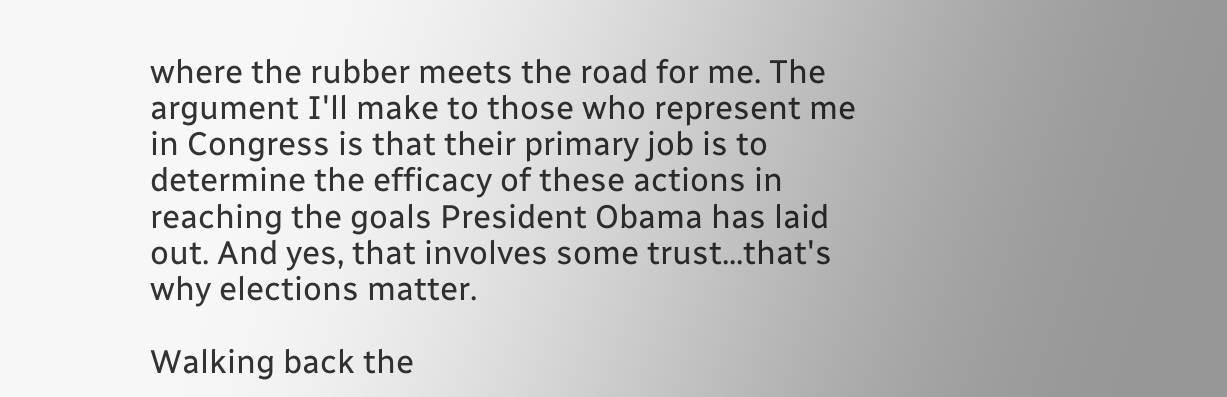where the rubber meets the road for me. The argument I'll make to those who represent me in Congress is that their primary job is to determine the efficacy of these actions in reaching the goals President Obama has laid out. And yes, that involves some trust...that's why elections matter.

Walking back the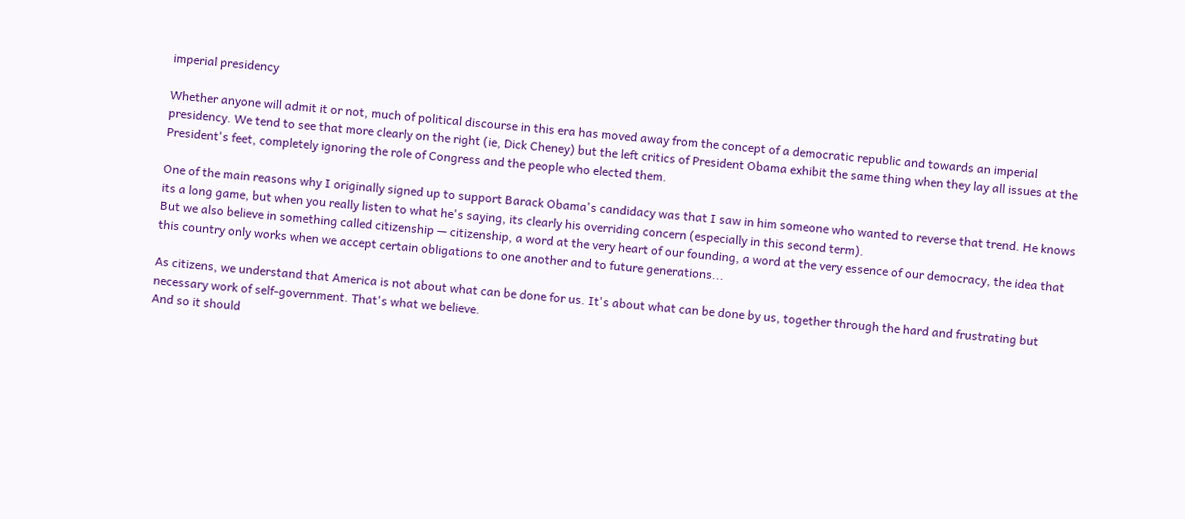imperial presidency

Whether anyone will admit it or not, much of political discourse in this era has moved away from the concept of a democratic republic and towards an imperial presidency. We tend to see that more clearly on the right (ie, Dick Cheney) but the left critics of President Obama exhibit the same thing when they lay all issues at the President's feet, completely ignoring the role of Congress and the people who elected them.

One of the main reasons why I originally signed up to support Barack Obama's candidacy was that I saw in him someone who wanted to reverse that trend. He knows its a long game, but when you really listen to what he's saying, its clearly his overriding concern (especially in this second term).
But we also believe in something called citizenship — citizenship, a word at the very heart of our founding, a word at the very essence of our democracy, the idea that this country only works when we accept certain obligations to one another and to future generations...

As citizens, we understand that America is not about what can be done for us. It's about what can be done by us, together through the hard and frustrating but necessary work of self-government. That's what we believe.
And so it should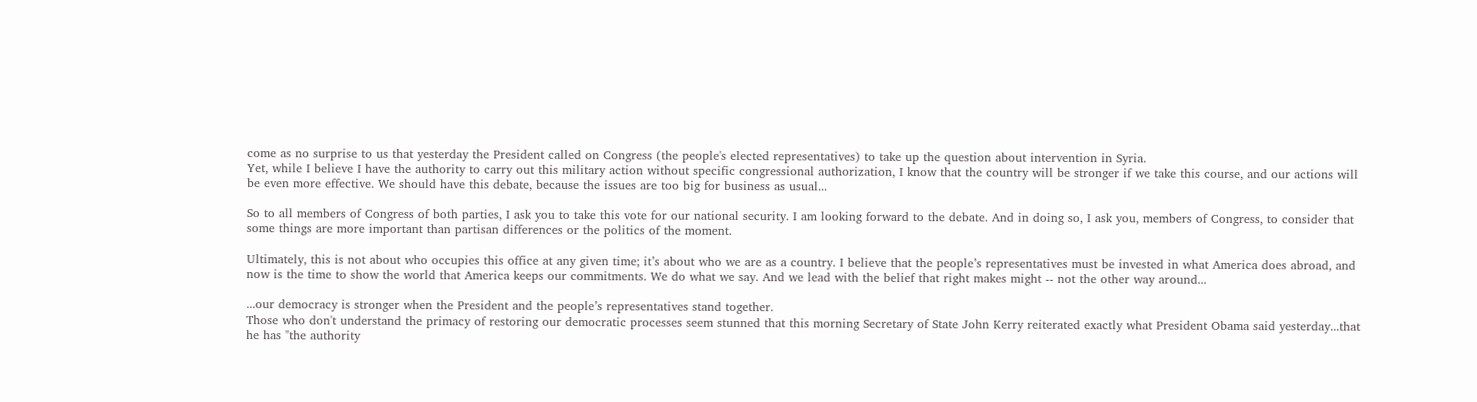come as no surprise to us that yesterday the President called on Congress (the people's elected representatives) to take up the question about intervention in Syria.
Yet, while I believe I have the authority to carry out this military action without specific congressional authorization, I know that the country will be stronger if we take this course, and our actions will be even more effective. We should have this debate, because the issues are too big for business as usual...

So to all members of Congress of both parties, I ask you to take this vote for our national security. I am looking forward to the debate. And in doing so, I ask you, members of Congress, to consider that some things are more important than partisan differences or the politics of the moment.

Ultimately, this is not about who occupies this office at any given time; it’s about who we are as a country. I believe that the people’s representatives must be invested in what America does abroad, and now is the time to show the world that America keeps our commitments. We do what we say. And we lead with the belief that right makes might -- not the other way around...

...our democracy is stronger when the President and the people’s representatives stand together.
Those who don't understand the primacy of restoring our democratic processes seem stunned that this morning Secretary of State John Kerry reiterated exactly what President Obama said yesterday...that he has "the authority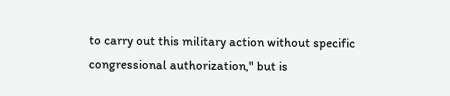to carry out this military action without specific congressional authorization," but is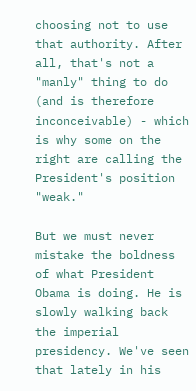choosing not to use that authority. After all, that's not a "manly" thing to do (and is therefore inconceivable) - which is why some on the right are calling the President's position "weak."

But we must never mistake the boldness of what President Obama is doing. He is slowly walking back the imperial presidency. We've seen that lately in his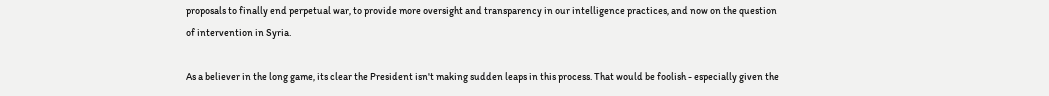proposals to finally end perpetual war, to provide more oversight and transparency in our intelligence practices, and now on the question of intervention in Syria.

As a believer in the long game, its clear the President isn't making sudden leaps in this process. That would be foolish - especially given the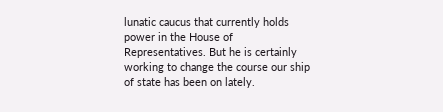lunatic caucus that currently holds power in the House of Representatives. But he is certainly working to change the course our ship of state has been on lately.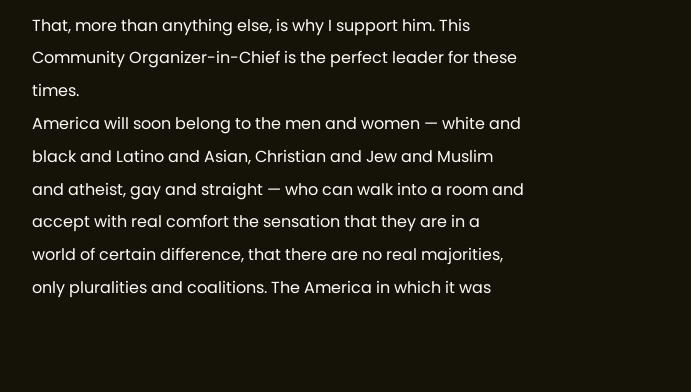That, more than anything else, is why I support him. This Community Organizer-in-Chief is the perfect leader for these times.
America will soon belong to the men and women — white and black and Latino and Asian, Christian and Jew and Muslim and atheist, gay and straight — who can walk into a room and accept with real comfort the sensation that they are in a world of certain difference, that there are no real majorities, only pluralities and coalitions. The America in which it was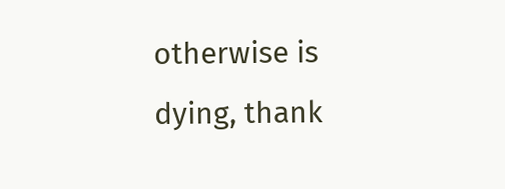otherwise is dying, thank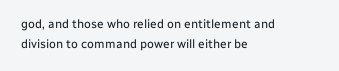god, and those who relied on entitlement and division to command power will either be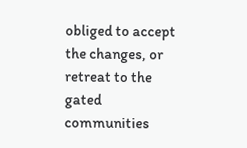obliged to accept the changes, or retreat to the gated communities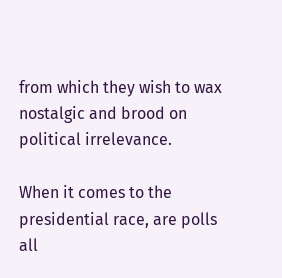from which they wish to wax nostalgic and brood on political irrelevance.

When it comes to the presidential race, are polls all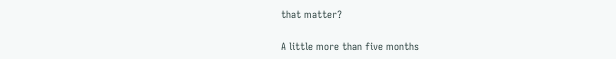that matter?

A little more than five months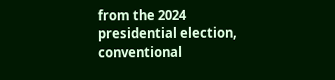from the 2024 presidential election,  conventional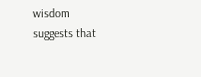wisdom  suggests that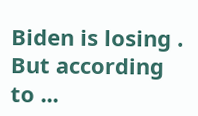Biden is losing . But according to ...